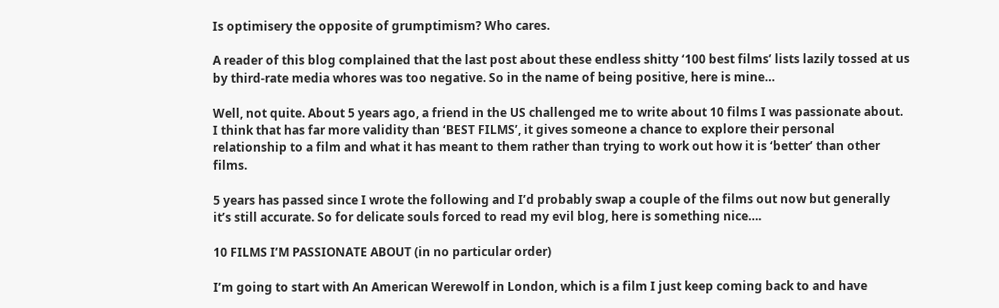Is optimisery the opposite of grumptimism? Who cares.

A reader of this blog complained that the last post about these endless shitty ‘100 best films’ lists lazily tossed at us by third-rate media whores was too negative. So in the name of being positive, here is mine…

Well, not quite. About 5 years ago, a friend in the US challenged me to write about 10 films I was passionate about. I think that has far more validity than ‘BEST FILMS’, it gives someone a chance to explore their personal relationship to a film and what it has meant to them rather than trying to work out how it is ‘better’ than other films.

5 years has passed since I wrote the following and I’d probably swap a couple of the films out now but generally it’s still accurate. So for delicate souls forced to read my evil blog, here is something nice….

10 FILMS I’M PASSIONATE ABOUT (in no particular order)

I’m going to start with An American Werewolf in London, which is a film I just keep coming back to and have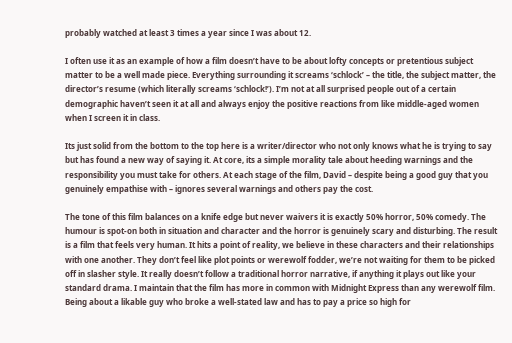probably watched at least 3 times a year since I was about 12.

I often use it as an example of how a film doesn’t have to be about lofty concepts or pretentious subject matter to be a well made piece. Everything surrounding it screams ‘schlock’ – the title, the subject matter, the director’s resume (which literally screams ‘schlock!’). I’m not at all surprised people out of a certain demographic haven’t seen it at all and always enjoy the positive reactions from like middle-aged women when I screen it in class.

Its just solid from the bottom to the top here is a writer/director who not only knows what he is trying to say but has found a new way of saying it. At core, its a simple morality tale about heeding warnings and the responsibility you must take for others. At each stage of the film, David – despite being a good guy that you genuinely empathise with – ignores several warnings and others pay the cost.

The tone of this film balances on a knife edge but never waivers it is exactly 50% horror, 50% comedy. The humour is spot-on both in situation and character and the horror is genuinely scary and disturbing. The result is a film that feels very human. It hits a point of reality, we believe in these characters and their relationships with one another. They don’t feel like plot points or werewolf fodder, we’re not waiting for them to be picked off in slasher style. It really doesn’t follow a traditional horror narrative, if anything it plays out like your standard drama. I maintain that the film has more in common with Midnight Express than any werewolf film. Being about a likable guy who broke a well-stated law and has to pay a price so high for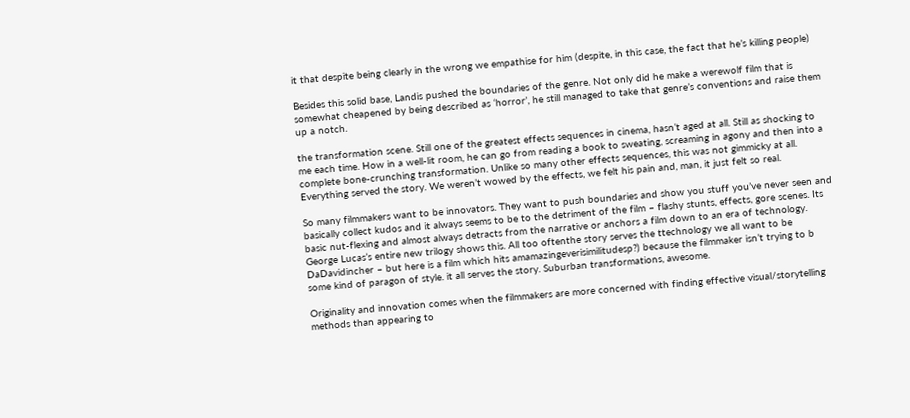it that despite being clearly in the wrong we empathise for him (despite, in this case, the fact that he’s killing people)

Besides this solid base, Landis pushed the boundaries of the genre. Not only did he make a werewolf film that is somewhat cheapened by being described as ‘horror’, he still managed to take that genre’s conventions and raise them up a notch.

the transformation scene. Still one of the greatest effects sequences in cinema, hasn’t aged at all. Still as shocking to me each time. How in a well-lit room, he can go from reading a book to sweating, screaming in agony and then into a complete bone-crunching transformation. Unlike so many other effects sequences, this was not gimmicky at all. Everything served the story. We weren’t wowed by the effects, we felt his pain and, man, it just felt so real.

So many filmmakers want to be innovators. They want to push boundaries and show you stuff you’ve never seen and basically collect kudos and it always seems to be to the detriment of the film – flashy stunts, effects, gore scenes. Its basic nut-flexing and almost always detracts from the narrative or anchors a film down to an era of technology. George Lucas’s entire new trilogy shows this. All too oftenthe story serves the ttechnology we all want to be DaDavidincher – but here is a film which hits amamazingeverisimilitudesp?) because the filmmaker isn’t trying to b some kind of paragon of style. it all serves the story. Suburban transformations, awesome.

Originality and innovation comes when the filmmakers are more concerned with finding effective visual/storytelling methods than appearing to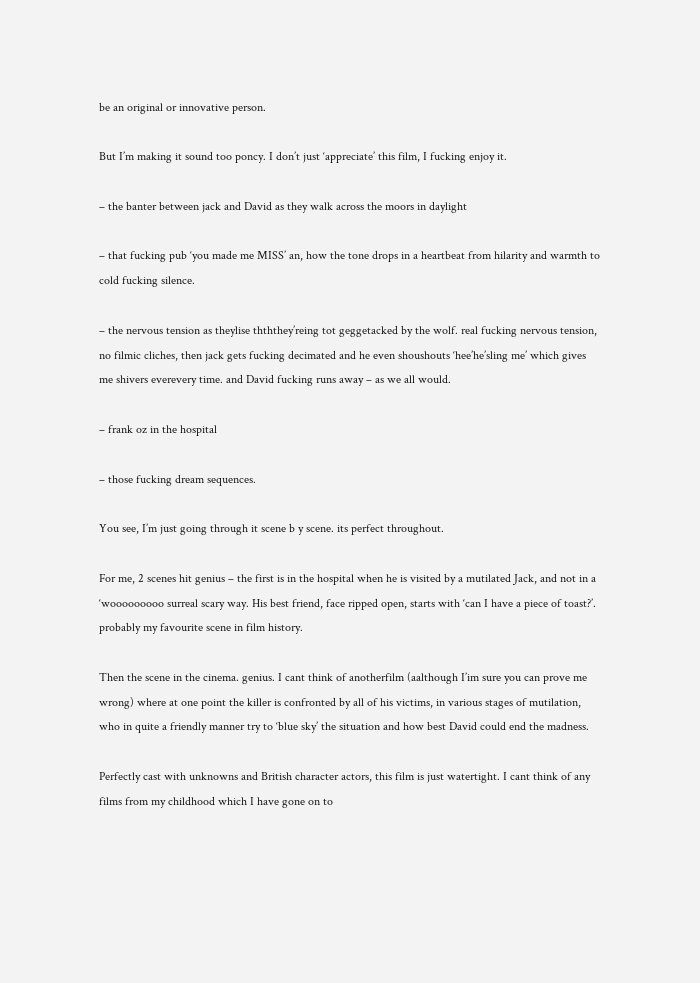be an original or innovative person.

But I’m making it sound too poncy. I don’t just ‘appreciate’ this film, I fucking enjoy it.

– the banter between jack and David as they walk across the moors in daylight

– that fucking pub ‘you made me MISS’ an, how the tone drops in a heartbeat from hilarity and warmth to cold fucking silence.

– the nervous tension as theylise thththey’reing tot geggetacked by the wolf. real fucking nervous tension, no filmic cliches, then jack gets fucking decimated and he even shoushouts ‘hee’he’sling me’ which gives me shivers everevery time. and David fucking runs away – as we all would.

– frank oz in the hospital

– those fucking dream sequences.

You see, I’m just going through it scene b y scene. its perfect throughout.

For me, 2 scenes hit genius – the first is in the hospital when he is visited by a mutilated Jack, and not in a ‘wooooooooo surreal scary way. His best friend, face ripped open, starts with ‘can I have a piece of toast?’. probably my favourite scene in film history.

Then the scene in the cinema. genius. I cant think of anotherfilm (aalthough I’im sure you can prove me wrong) where at one point the killer is confronted by all of his victims, in various stages of mutilation, who in quite a friendly manner try to ‘blue sky’ the situation and how best David could end the madness.

Perfectly cast with unknowns and British character actors, this film is just watertight. I cant think of any films from my childhood which I have gone on to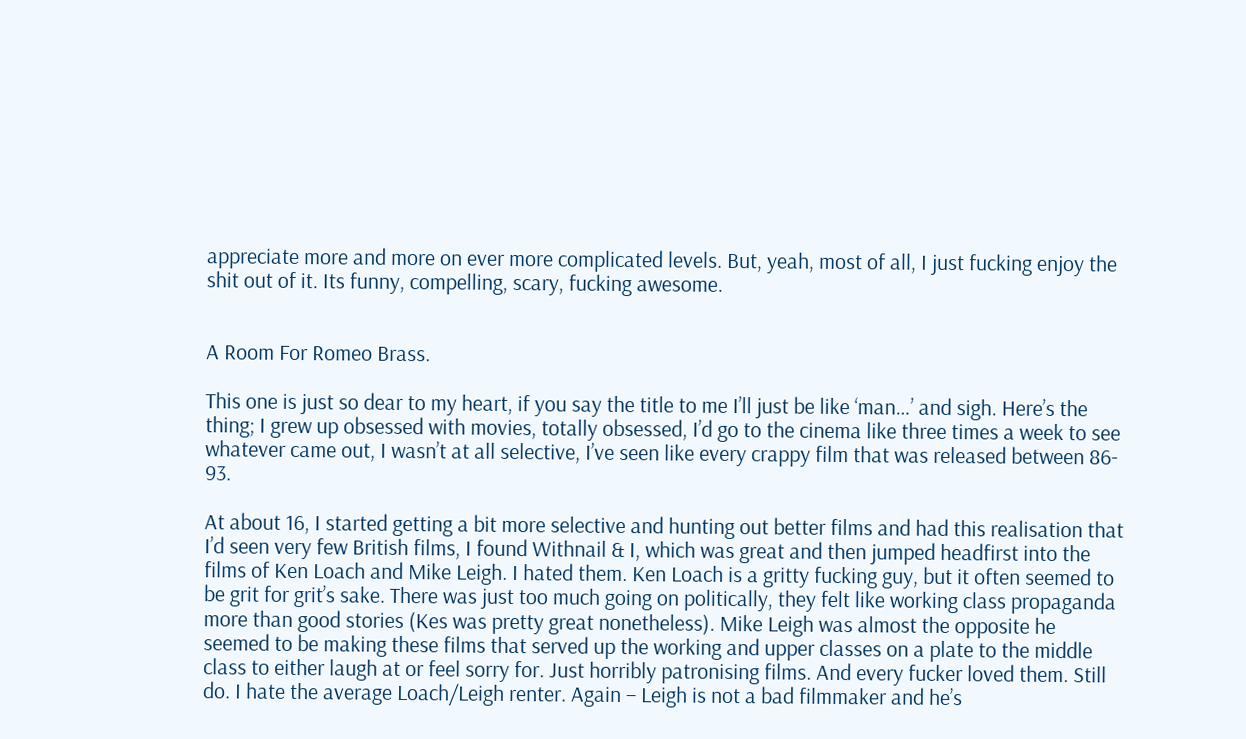appreciate more and more on ever more complicated levels. But, yeah, most of all, I just fucking enjoy the shit out of it. Its funny, compelling, scary, fucking awesome.


A Room For Romeo Brass.

This one is just so dear to my heart, if you say the title to me I’ll just be like ‘man…’ and sigh. Here’s the thing; I grew up obsessed with movies, totally obsessed, I’d go to the cinema like three times a week to see whatever came out, I wasn’t at all selective, I’ve seen like every crappy film that was released between 86- 93.

At about 16, I started getting a bit more selective and hunting out better films and had this realisation that I’d seen very few British films, I found Withnail & I, which was great and then jumped headfirst into the films of Ken Loach and Mike Leigh. I hated them. Ken Loach is a gritty fucking guy, but it often seemed to be grit for grit’s sake. There was just too much going on politically, they felt like working class propaganda more than good stories (Kes was pretty great nonetheless). Mike Leigh was almost the opposite he seemed to be making these films that served up the working and upper classes on a plate to the middle class to either laugh at or feel sorry for. Just horribly patronising films. And every fucker loved them. Still do. I hate the average Loach/Leigh renter. Again – Leigh is not a bad filmmaker and he’s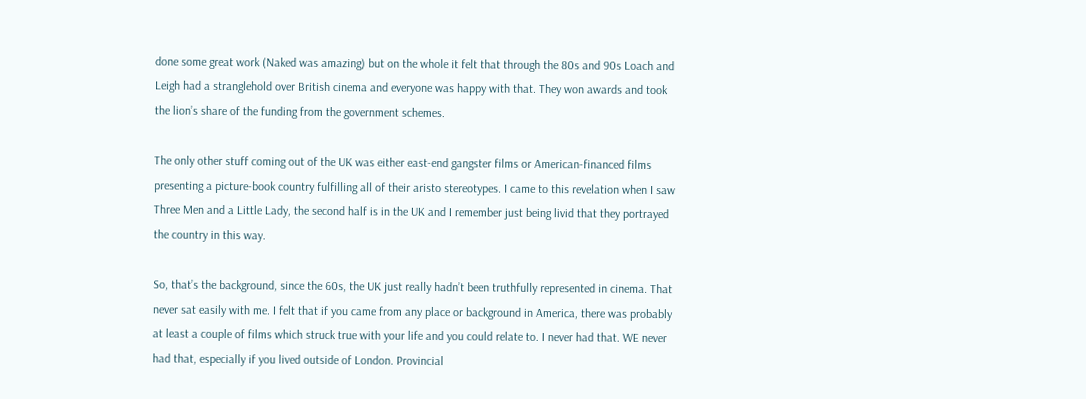done some great work (Naked was amazing) but on the whole it felt that through the 80s and 90s Loach and Leigh had a stranglehold over British cinema and everyone was happy with that. They won awards and took the lion’s share of the funding from the government schemes.

The only other stuff coming out of the UK was either east-end gangster films or American-financed films presenting a picture-book country fulfilling all of their aristo stereotypes. I came to this revelation when I saw Three Men and a Little Lady, the second half is in the UK and I remember just being livid that they portrayed the country in this way.

So, that’s the background, since the 60s, the UK just really hadn’t been truthfully represented in cinema. That never sat easily with me. I felt that if you came from any place or background in America, there was probably at least a couple of films which struck true with your life and you could relate to. I never had that. WE never had that, especially if you lived outside of London. Provincial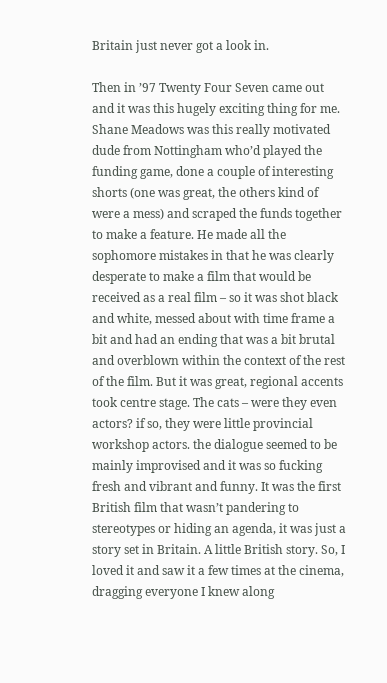Britain just never got a look in.

Then in ’97 Twenty Four Seven came out and it was this hugely exciting thing for me. Shane Meadows was this really motivated dude from Nottingham who’d played the funding game, done a couple of interesting shorts (one was great, the others kind of were a mess) and scraped the funds together to make a feature. He made all the sophomore mistakes in that he was clearly desperate to make a film that would be received as a real film – so it was shot black and white, messed about with time frame a bit and had an ending that was a bit brutal and overblown within the context of the rest of the film. But it was great, regional accents took centre stage. The cats – were they even actors? if so, they were little provincial workshop actors. the dialogue seemed to be mainly improvised and it was so fucking fresh and vibrant and funny. It was the first British film that wasn’t pandering to stereotypes or hiding an agenda, it was just a story set in Britain. A little British story. So, I loved it and saw it a few times at the cinema, dragging everyone I knew along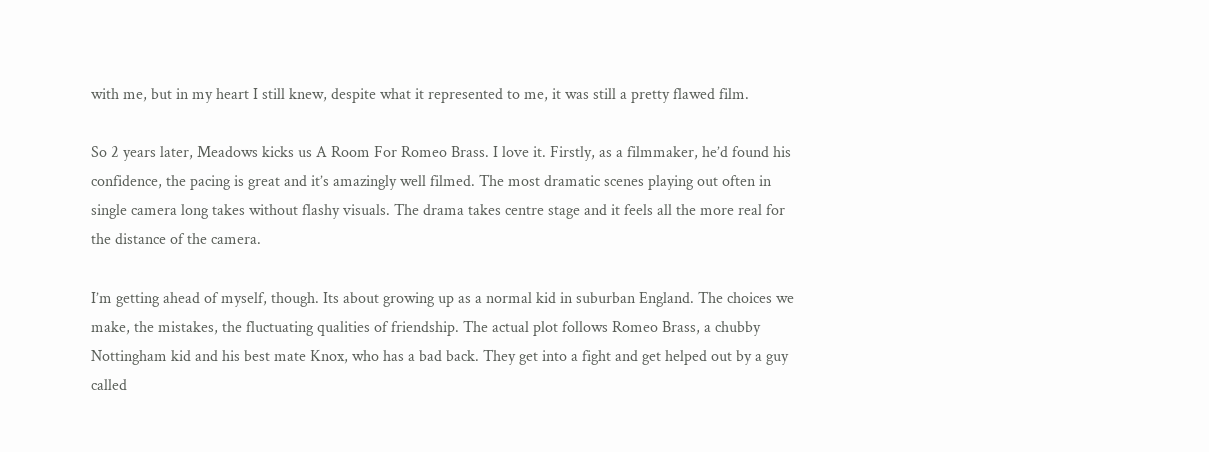with me, but in my heart I still knew, despite what it represented to me, it was still a pretty flawed film.

So 2 years later, Meadows kicks us A Room For Romeo Brass. I love it. Firstly, as a filmmaker, he’d found his confidence, the pacing is great and it’s amazingly well filmed. The most dramatic scenes playing out often in single camera long takes without flashy visuals. The drama takes centre stage and it feels all the more real for the distance of the camera.

I’m getting ahead of myself, though. Its about growing up as a normal kid in suburban England. The choices we make, the mistakes, the fluctuating qualities of friendship. The actual plot follows Romeo Brass, a chubby Nottingham kid and his best mate Knox, who has a bad back. They get into a fight and get helped out by a guy called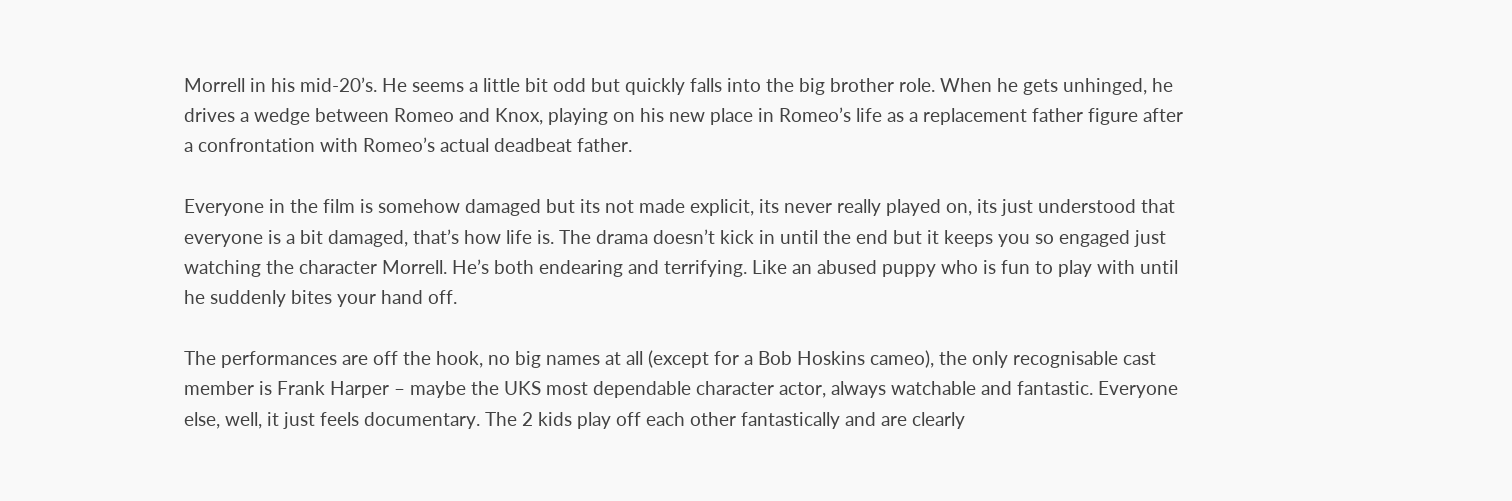Morrell in his mid-20’s. He seems a little bit odd but quickly falls into the big brother role. When he gets unhinged, he drives a wedge between Romeo and Knox, playing on his new place in Romeo’s life as a replacement father figure after a confrontation with Romeo’s actual deadbeat father.

Everyone in the film is somehow damaged but its not made explicit, its never really played on, its just understood that everyone is a bit damaged, that’s how life is. The drama doesn’t kick in until the end but it keeps you so engaged just watching the character Morrell. He’s both endearing and terrifying. Like an abused puppy who is fun to play with until he suddenly bites your hand off.

The performances are off the hook, no big names at all (except for a Bob Hoskins cameo), the only recognisable cast member is Frank Harper – maybe the UKS most dependable character actor, always watchable and fantastic. Everyone else, well, it just feels documentary. The 2 kids play off each other fantastically and are clearly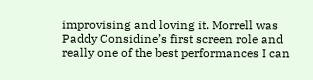improvising and loving it. Morrell was Paddy Considine’s first screen role and really one of the best performances I can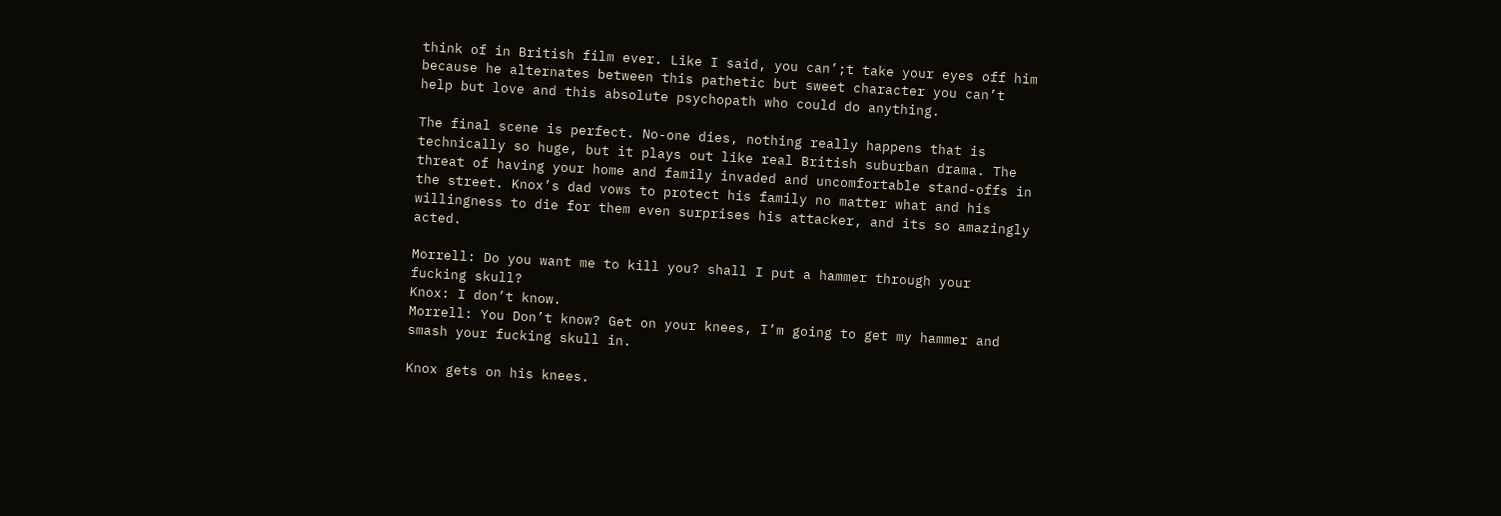think of in British film ever. Like I said, you can’;t take your eyes off him because he alternates between this pathetic but sweet character you can’t help but love and this absolute psychopath who could do anything.

The final scene is perfect. No-one dies, nothing really happens that is technically so huge, but it plays out like real British suburban drama. The threat of having your home and family invaded and uncomfortable stand-offs in the street. Knox’s dad vows to protect his family no matter what and his willingness to die for them even surprises his attacker, and its so amazingly acted.

Morrell: Do you want me to kill you? shall I put a hammer through your fucking skull?
Knox: I don’t know.
Morrell: You Don’t know? Get on your knees, I’m going to get my hammer and smash your fucking skull in.

Knox gets on his knees.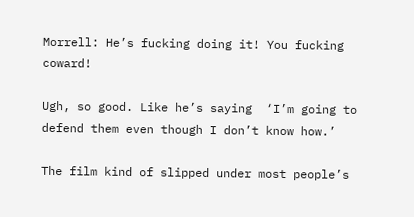Morrell: He’s fucking doing it! You fucking coward!

Ugh, so good. Like he’s saying  ‘I’m going to defend them even though I don’t know how.’

The film kind of slipped under most people’s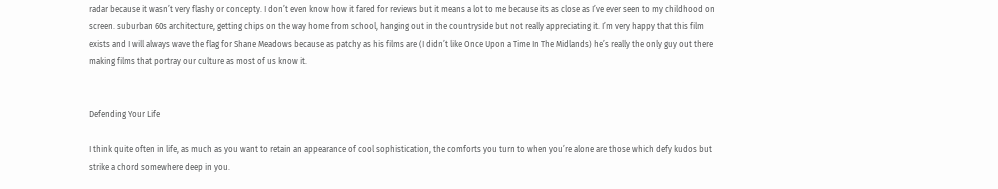radar because it wasn’t very flashy or concepty. I don’t even know how it fared for reviews but it means a lot to me because its as close as I’ve ever seen to my childhood on screen. suburban 60s architecture, getting chips on the way home from school, hanging out in the countryside but not really appreciating it. I’m very happy that this film exists and I will always wave the flag for Shane Meadows because as patchy as his films are (I didn’t like Once Upon a Time In The Midlands) he’s really the only guy out there making films that portray our culture as most of us know it.


Defending Your Life

I think quite often in life, as much as you want to retain an appearance of cool sophistication, the comforts you turn to when you’re alone are those which defy kudos but strike a chord somewhere deep in you.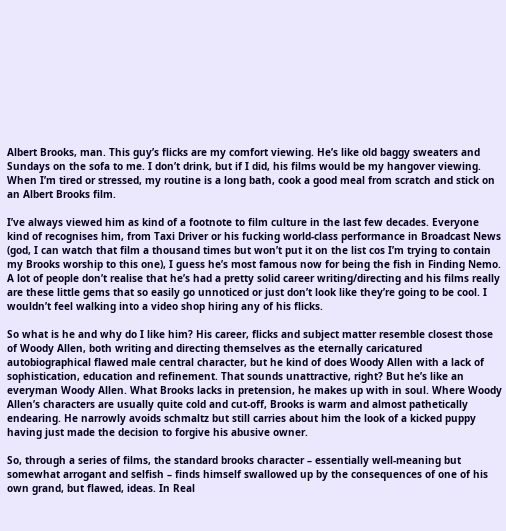Albert Brooks, man. This guy’s flicks are my comfort viewing. He’s like old baggy sweaters and Sundays on the sofa to me. I don’t drink, but if I did, his films would be my hangover viewing. When I’m tired or stressed, my routine is a long bath, cook a good meal from scratch and stick on an Albert Brooks film.

I’ve always viewed him as kind of a footnote to film culture in the last few decades. Everyone kind of recognises him, from Taxi Driver or his fucking world-class performance in Broadcast News (god, I can watch that film a thousand times but won’t put it on the list cos I’m trying to contain my Brooks worship to this one), I guess he’s most famous now for being the fish in Finding Nemo. A lot of people don’t realise that he’s had a pretty solid career writing/directing and his films really are these little gems that so easily go unnoticed or just don’t look like they’re going to be cool. I wouldn’t feel walking into a video shop hiring any of his flicks.

So what is he and why do I like him? His career, flicks and subject matter resemble closest those of Woody Allen, both writing and directing themselves as the eternally caricatured autobiographical flawed male central character, but he kind of does Woody Allen with a lack of sophistication, education and refinement. That sounds unattractive, right? But he’s like an everyman Woody Allen. What Brooks lacks in pretension, he makes up with in soul. Where Woody Allen’s characters are usually quite cold and cut-off, Brooks is warm and almost pathetically endearing. He narrowly avoids schmaltz but still carries about him the look of a kicked puppy having just made the decision to forgive his abusive owner.

So, through a series of films, the standard brooks character – essentially well-meaning but somewhat arrogant and selfish – finds himself swallowed up by the consequences of one of his own grand, but flawed, ideas. In Real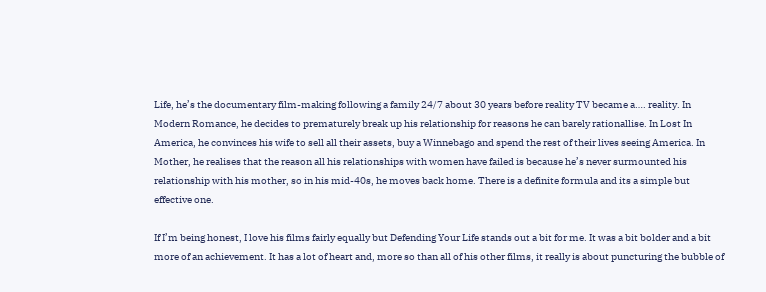Life, he’s the documentary film-making following a family 24/7 about 30 years before reality TV became a…. reality. In Modern Romance, he decides to prematurely break up his relationship for reasons he can barely rationallise. In Lost In America, he convinces his wife to sell all their assets, buy a Winnebago and spend the rest of their lives seeing America. In Mother, he realises that the reason all his relationships with women have failed is because he’s never surmounted his relationship with his mother, so in his mid-40s, he moves back home. There is a definite formula and its a simple but effective one.

If I’m being honest, I love his films fairly equally but Defending Your Life stands out a bit for me. It was a bit bolder and a bit more of an achievement. It has a lot of heart and, more so than all of his other films, it really is about puncturing the bubble of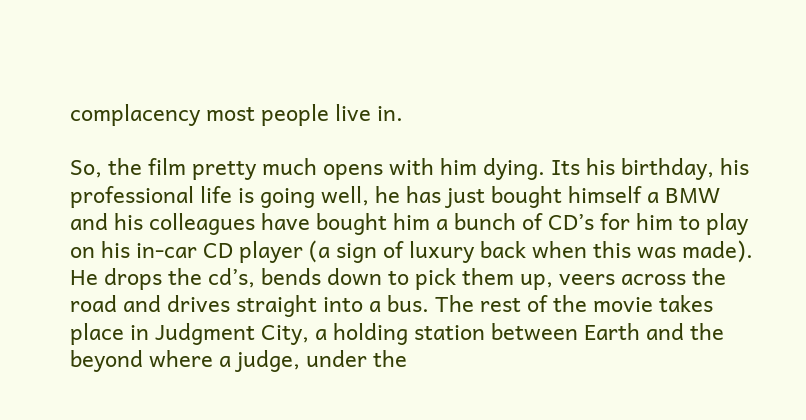complacency most people live in.

So, the film pretty much opens with him dying. Its his birthday, his professional life is going well, he has just bought himself a BMW and his colleagues have bought him a bunch of CD’s for him to play on his in-car CD player (a sign of luxury back when this was made). He drops the cd’s, bends down to pick them up, veers across the road and drives straight into a bus. The rest of the movie takes place in Judgment City, a holding station between Earth and the beyond where a judge, under the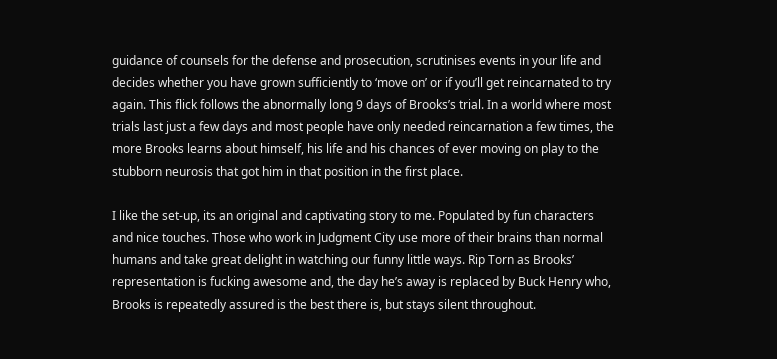guidance of counsels for the defense and prosecution, scrutinises events in your life and decides whether you have grown sufficiently to ‘move on’ or if you’ll get reincarnated to try again. This flick follows the abnormally long 9 days of Brooks’s trial. In a world where most trials last just a few days and most people have only needed reincarnation a few times, the more Brooks learns about himself, his life and his chances of ever moving on play to the stubborn neurosis that got him in that position in the first place.

I like the set-up, its an original and captivating story to me. Populated by fun characters and nice touches. Those who work in Judgment City use more of their brains than normal humans and take great delight in watching our funny little ways. Rip Torn as Brooks’ representation is fucking awesome and, the day he’s away is replaced by Buck Henry who, Brooks is repeatedly assured is the best there is, but stays silent throughout.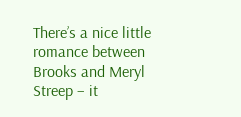There’s a nice little romance between Brooks and Meryl Streep – it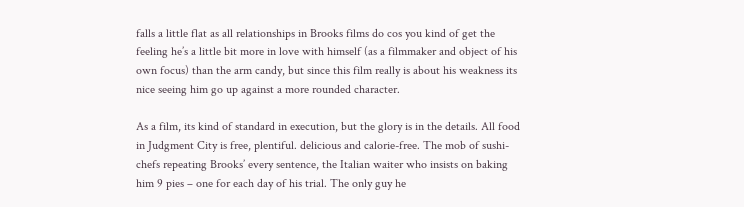falls a little flat as all relationships in Brooks films do cos you kind of get the feeling he’s a little bit more in love with himself (as a filmmaker and object of his own focus) than the arm candy, but since this film really is about his weakness its nice seeing him go up against a more rounded character.

As a film, its kind of standard in execution, but the glory is in the details. All food in Judgment City is free, plentiful. delicious and calorie-free. The mob of sushi-chefs repeating Brooks’ every sentence, the Italian waiter who insists on baking him 9 pies – one for each day of his trial. The only guy he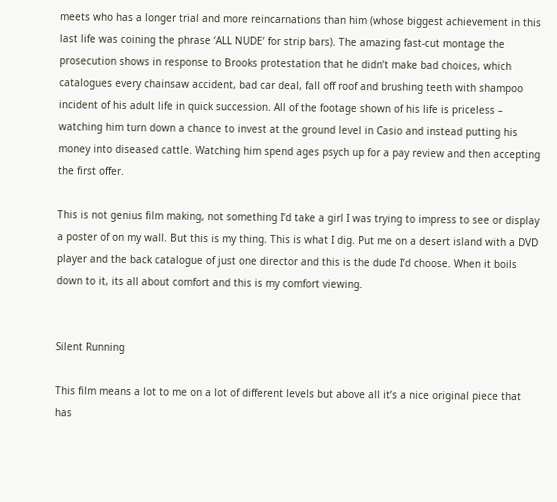meets who has a longer trial and more reincarnations than him (whose biggest achievement in this last life was coining the phrase ‘ALL NUDE’ for strip bars). The amazing fast-cut montage the prosecution shows in response to Brooks protestation that he didn’t make bad choices, which catalogues every chainsaw accident, bad car deal, fall off roof and brushing teeth with shampoo incident of his adult life in quick succession. All of the footage shown of his life is priceless – watching him turn down a chance to invest at the ground level in Casio and instead putting his money into diseased cattle. Watching him spend ages psych up for a pay review and then accepting the first offer.

This is not genius film making, not something I’d take a girl I was trying to impress to see or display a poster of on my wall. But this is my thing. This is what I dig. Put me on a desert island with a DVD player and the back catalogue of just one director and this is the dude I’d choose. When it boils down to it, its all about comfort and this is my comfort viewing.


Silent Running

This film means a lot to me on a lot of different levels but above all it’s a nice original piece that has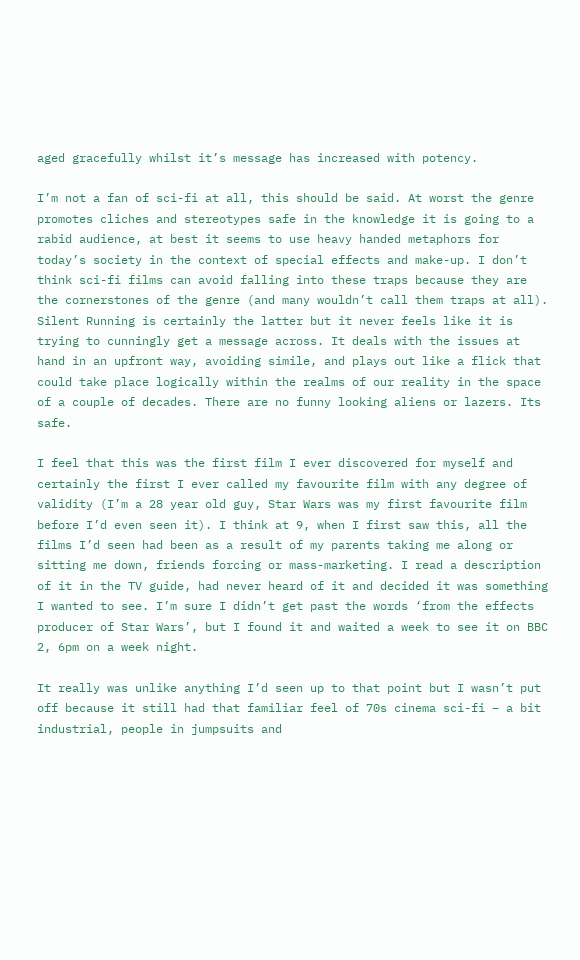aged gracefully whilst it’s message has increased with potency.

I’m not a fan of sci-fi at all, this should be said. At worst the genre promotes cliches and stereotypes safe in the knowledge it is going to a rabid audience, at best it seems to use heavy handed metaphors for today’s society in the context of special effects and make-up. I don’t think sci-fi films can avoid falling into these traps because they are the cornerstones of the genre (and many wouldn’t call them traps at all). Silent Running is certainly the latter but it never feels like it is trying to cunningly get a message across. It deals with the issues at hand in an upfront way, avoiding simile, and plays out like a flick that could take place logically within the realms of our reality in the space of a couple of decades. There are no funny looking aliens or lazers. Its safe.

I feel that this was the first film I ever discovered for myself and certainly the first I ever called my favourite film with any degree of validity (I’m a 28 year old guy, Star Wars was my first favourite film before I’d even seen it). I think at 9, when I first saw this, all the films I’d seen had been as a result of my parents taking me along or sitting me down, friends forcing or mass-marketing. I read a description of it in the TV guide, had never heard of it and decided it was something I wanted to see. I’m sure I didn’t get past the words ‘from the effects producer of Star Wars’, but I found it and waited a week to see it on BBC 2, 6pm on a week night.

It really was unlike anything I’d seen up to that point but I wasn’t put off because it still had that familiar feel of 70s cinema sci-fi – a bit industrial, people in jumpsuits and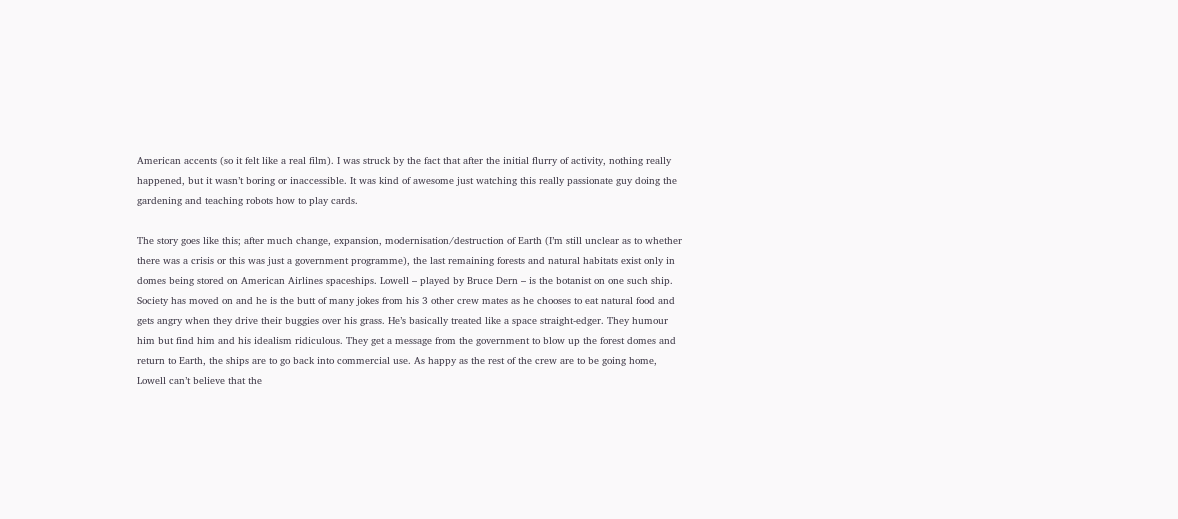American accents (so it felt like a real film). I was struck by the fact that after the initial flurry of activity, nothing really happened, but it wasn’t boring or inaccessible. It was kind of awesome just watching this really passionate guy doing the gardening and teaching robots how to play cards.

The story goes like this; after much change, expansion, modernisation/destruction of Earth (I’m still unclear as to whether there was a crisis or this was just a government programme), the last remaining forests and natural habitats exist only in domes being stored on American Airlines spaceships. Lowell – played by Bruce Dern – is the botanist on one such ship. Society has moved on and he is the butt of many jokes from his 3 other crew mates as he chooses to eat natural food and gets angry when they drive their buggies over his grass. He’s basically treated like a space straight-edger. They humour him but find him and his idealism ridiculous. They get a message from the government to blow up the forest domes and return to Earth, the ships are to go back into commercial use. As happy as the rest of the crew are to be going home, Lowell can’t believe that the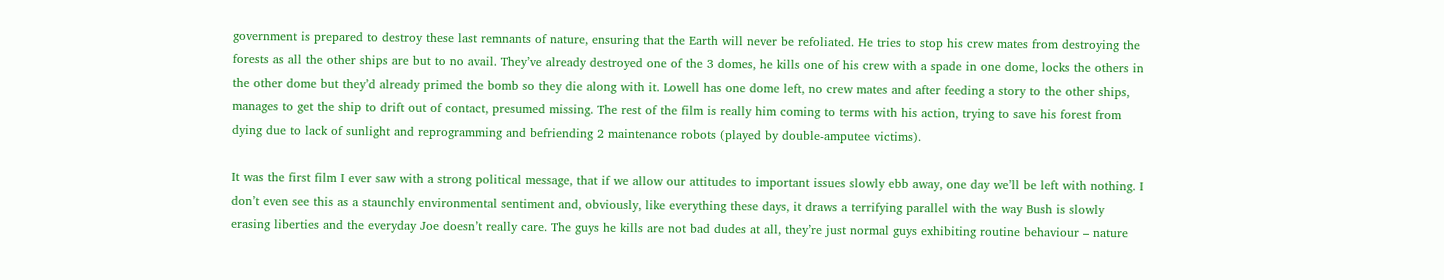government is prepared to destroy these last remnants of nature, ensuring that the Earth will never be refoliated. He tries to stop his crew mates from destroying the forests as all the other ships are but to no avail. They’ve already destroyed one of the 3 domes, he kills one of his crew with a spade in one dome, locks the others in the other dome but they’d already primed the bomb so they die along with it. Lowell has one dome left, no crew mates and after feeding a story to the other ships, manages to get the ship to drift out of contact, presumed missing. The rest of the film is really him coming to terms with his action, trying to save his forest from dying due to lack of sunlight and reprogramming and befriending 2 maintenance robots (played by double-amputee victims).

It was the first film I ever saw with a strong political message, that if we allow our attitudes to important issues slowly ebb away, one day we’ll be left with nothing. I don’t even see this as a staunchly environmental sentiment and, obviously, like everything these days, it draws a terrifying parallel with the way Bush is slowly erasing liberties and the everyday Joe doesn’t really care. The guys he kills are not bad dudes at all, they’re just normal guys exhibiting routine behaviour – nature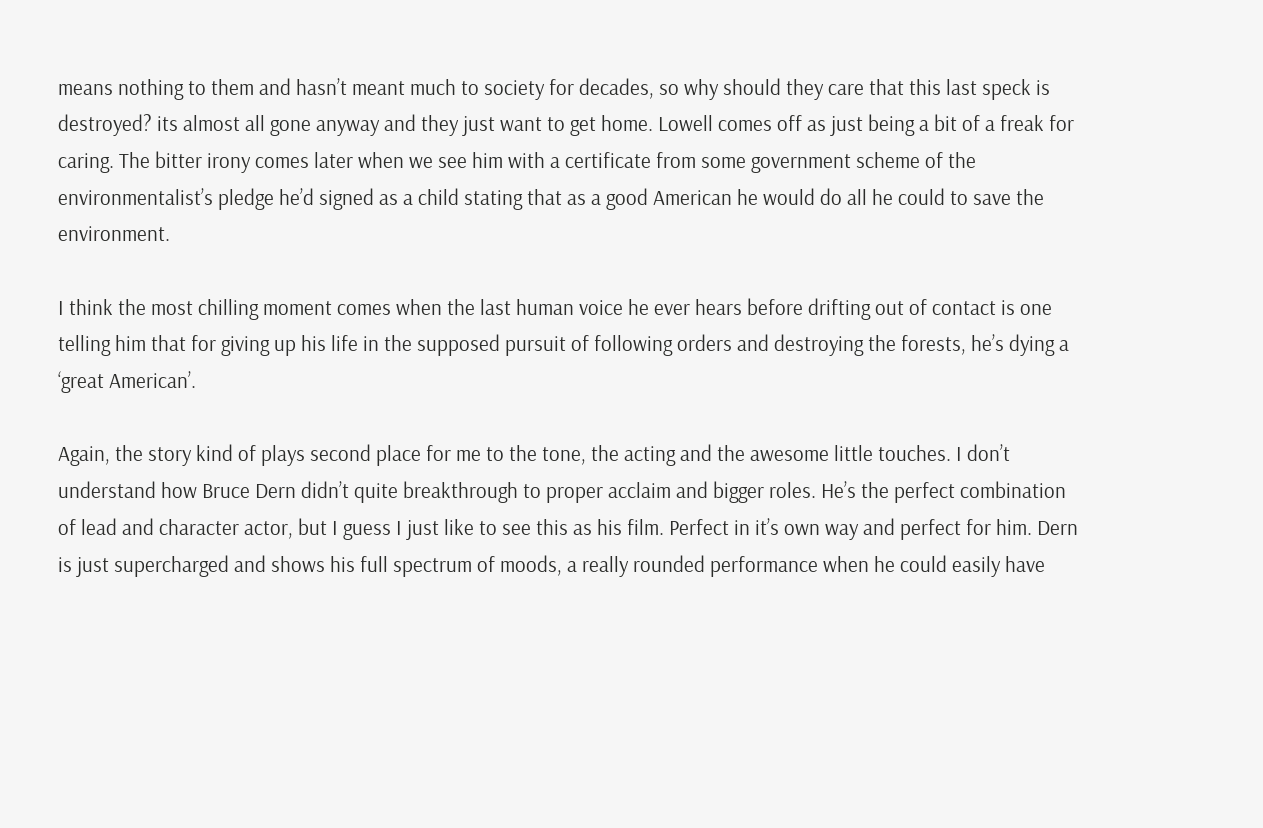means nothing to them and hasn’t meant much to society for decades, so why should they care that this last speck is destroyed? its almost all gone anyway and they just want to get home. Lowell comes off as just being a bit of a freak for caring. The bitter irony comes later when we see him with a certificate from some government scheme of the environmentalist’s pledge he’d signed as a child stating that as a good American he would do all he could to save the environment.

I think the most chilling moment comes when the last human voice he ever hears before drifting out of contact is one telling him that for giving up his life in the supposed pursuit of following orders and destroying the forests, he’s dying a ‘great American’.

Again, the story kind of plays second place for me to the tone, the acting and the awesome little touches. I don’t understand how Bruce Dern didn’t quite breakthrough to proper acclaim and bigger roles. He’s the perfect combination of lead and character actor, but I guess I just like to see this as his film. Perfect in it’s own way and perfect for him. Dern is just supercharged and shows his full spectrum of moods, a really rounded performance when he could easily have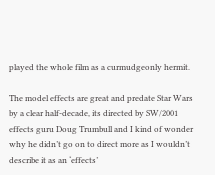played the whole film as a curmudgeonly hermit.

The model effects are great and predate Star Wars by a clear half-decade, its directed by SW/2001 effects guru Doug Trumbull and I kind of wonder why he didn’t go on to direct more as I wouldn’t describe it as an ‘effects’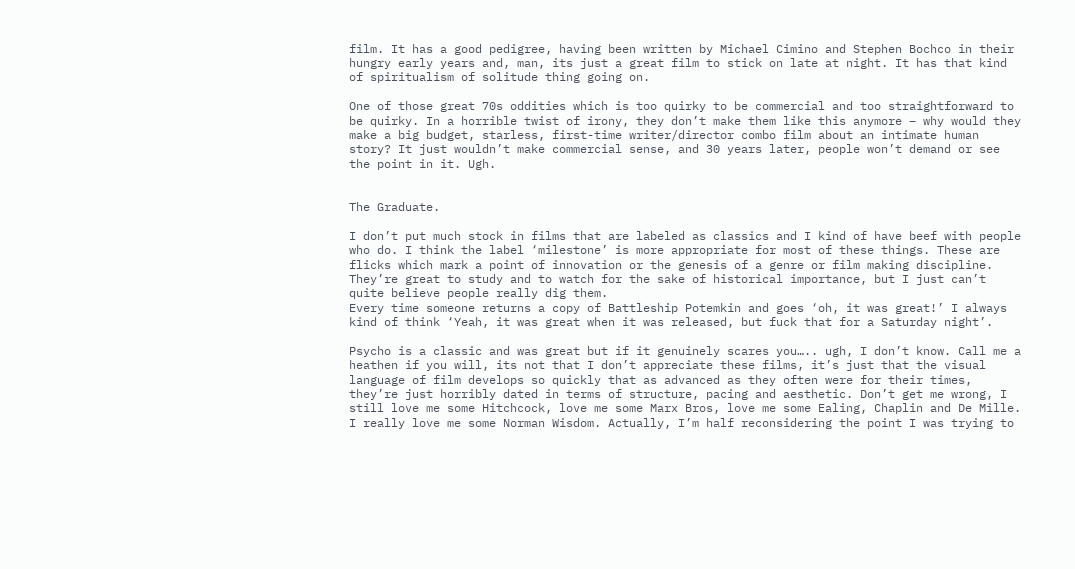film. It has a good pedigree, having been written by Michael Cimino and Stephen Bochco in their hungry early years and, man, its just a great film to stick on late at night. It has that kind of spiritualism of solitude thing going on.

One of those great 70s oddities which is too quirky to be commercial and too straightforward to be quirky. In a horrible twist of irony, they don’t make them like this anymore – why would they make a big budget, starless, first-time writer/director combo film about an intimate human story? It just wouldn’t make commercial sense, and 30 years later, people won’t demand or see the point in it. Ugh.


The Graduate.

I don’t put much stock in films that are labeled as classics and I kind of have beef with people who do. I think the label ‘milestone’ is more appropriate for most of these things. These are flicks which mark a point of innovation or the genesis of a genre or film making discipline. They’re great to study and to watch for the sake of historical importance, but I just can’t quite believe people really dig them.
Every time someone returns a copy of Battleship Potemkin and goes ‘oh, it was great!’ I always kind of think ‘Yeah, it was great when it was released, but fuck that for a Saturday night’.

Psycho is a classic and was great but if it genuinely scares you….. ugh, I don’t know. Call me a heathen if you will, its not that I don’t appreciate these films, it’s just that the visual language of film develops so quickly that as advanced as they often were for their times, they’re just horribly dated in terms of structure, pacing and aesthetic. Don’t get me wrong, I still love me some Hitchcock, love me some Marx Bros, love me some Ealing, Chaplin and De Mille. I really love me some Norman Wisdom. Actually, I’m half reconsidering the point I was trying to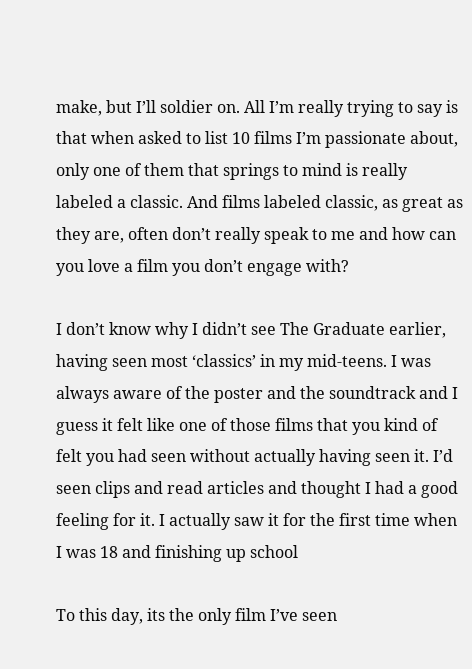make, but I’ll soldier on. All I’m really trying to say is that when asked to list 10 films I’m passionate about, only one of them that springs to mind is really labeled a classic. And films labeled classic, as great as they are, often don’t really speak to me and how can you love a film you don’t engage with?

I don’t know why I didn’t see The Graduate earlier, having seen most ‘classics’ in my mid-teens. I was always aware of the poster and the soundtrack and I guess it felt like one of those films that you kind of felt you had seen without actually having seen it. I’d seen clips and read articles and thought I had a good feeling for it. I actually saw it for the first time when I was 18 and finishing up school

To this day, its the only film I’ve seen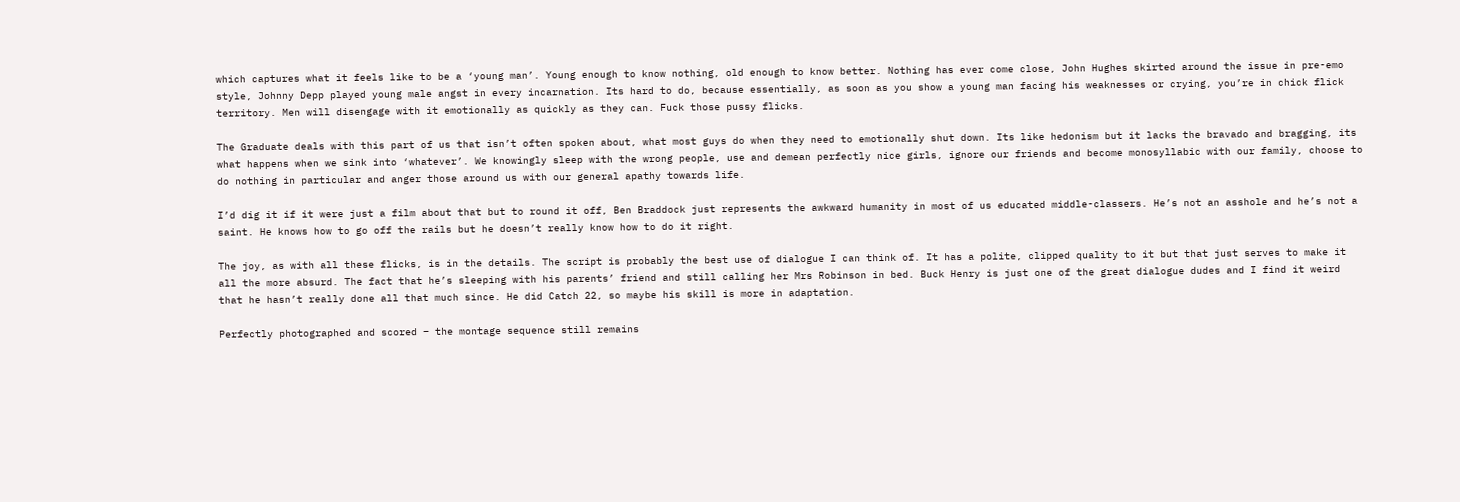which captures what it feels like to be a ‘young man’. Young enough to know nothing, old enough to know better. Nothing has ever come close, John Hughes skirted around the issue in pre-emo style, Johnny Depp played young male angst in every incarnation. Its hard to do, because essentially, as soon as you show a young man facing his weaknesses or crying, you’re in chick flick territory. Men will disengage with it emotionally as quickly as they can. Fuck those pussy flicks.

The Graduate deals with this part of us that isn’t often spoken about, what most guys do when they need to emotionally shut down. Its like hedonism but it lacks the bravado and bragging, its what happens when we sink into ‘whatever’. We knowingly sleep with the wrong people, use and demean perfectly nice girls, ignore our friends and become monosyllabic with our family, choose to do nothing in particular and anger those around us with our general apathy towards life.

I’d dig it if it were just a film about that but to round it off, Ben Braddock just represents the awkward humanity in most of us educated middle-classers. He’s not an asshole and he’s not a saint. He knows how to go off the rails but he doesn’t really know how to do it right.

The joy, as with all these flicks, is in the details. The script is probably the best use of dialogue I can think of. It has a polite, clipped quality to it but that just serves to make it all the more absurd. The fact that he’s sleeping with his parents’ friend and still calling her Mrs Robinson in bed. Buck Henry is just one of the great dialogue dudes and I find it weird that he hasn’t really done all that much since. He did Catch 22, so maybe his skill is more in adaptation.

Perfectly photographed and scored – the montage sequence still remains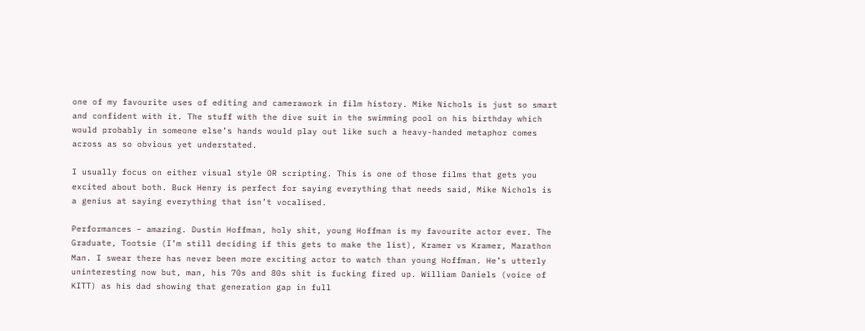one of my favourite uses of editing and camerawork in film history. Mike Nichols is just so smart and confident with it. The stuff with the dive suit in the swimming pool on his birthday which would probably in someone else’s hands would play out like such a heavy-handed metaphor comes across as so obvious yet understated.

I usually focus on either visual style OR scripting. This is one of those films that gets you excited about both. Buck Henry is perfect for saying everything that needs said, Mike Nichols is a genius at saying everything that isn’t vocalised.

Performances – amazing. Dustin Hoffman, holy shit, young Hoffman is my favourite actor ever. The Graduate, Tootsie (I’m still deciding if this gets to make the list), Kramer vs Kramer, Marathon Man. I swear there has never been more exciting actor to watch than young Hoffman. He’s utterly uninteresting now but, man, his 70s and 80s shit is fucking fired up. William Daniels (voice of KITT) as his dad showing that generation gap in full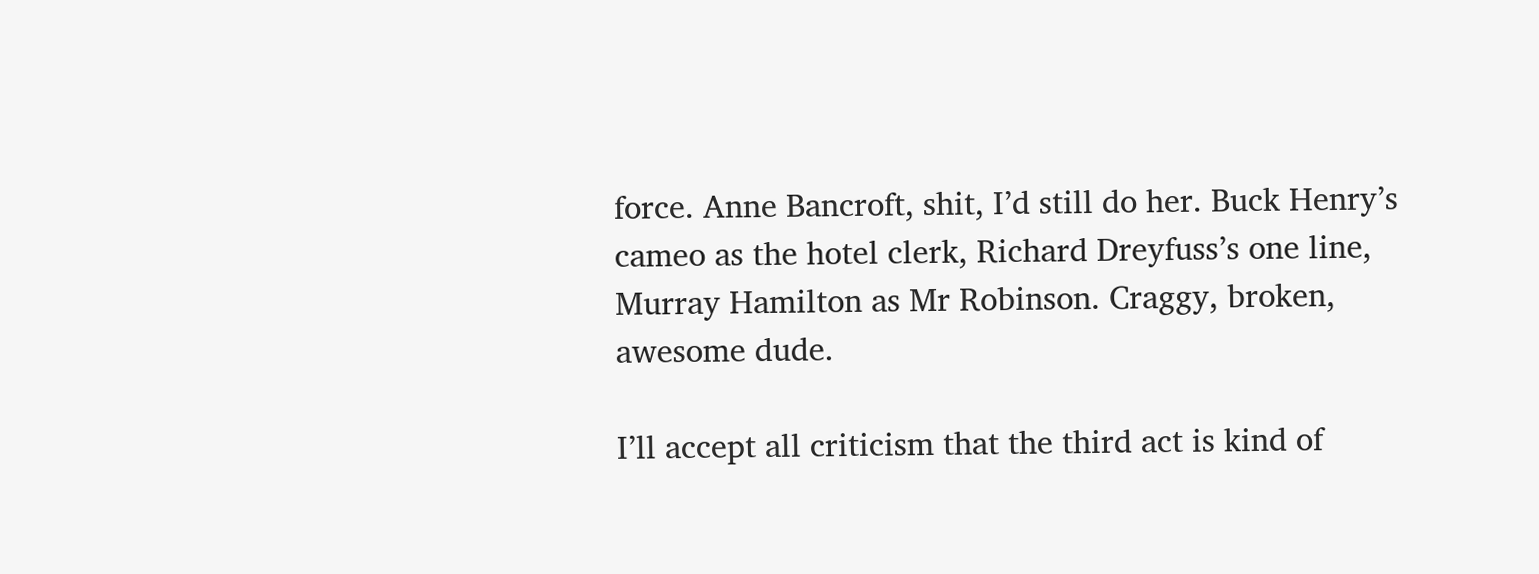force. Anne Bancroft, shit, I’d still do her. Buck Henry’s cameo as the hotel clerk, Richard Dreyfuss’s one line, Murray Hamilton as Mr Robinson. Craggy, broken, awesome dude.

I’ll accept all criticism that the third act is kind of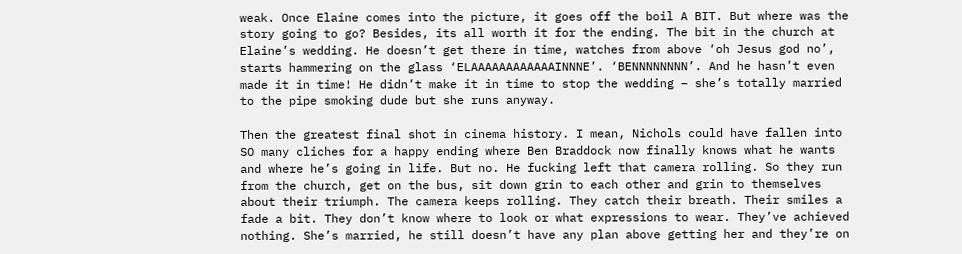weak. Once Elaine comes into the picture, it goes off the boil A BIT. But where was the story going to go? Besides, its all worth it for the ending. The bit in the church at Elaine’s wedding. He doesn’t get there in time, watches from above ‘oh Jesus god no’, starts hammering on the glass ‘ELAAAAAAAAAAAAINNNE’. ‘BENNNNNNNN’. And he hasn’t even made it in time! He didn’t make it in time to stop the wedding – she’s totally married to the pipe smoking dude but she runs anyway.

Then the greatest final shot in cinema history. I mean, Nichols could have fallen into SO many cliches for a happy ending where Ben Braddock now finally knows what he wants and where he’s going in life. But no. He fucking left that camera rolling. So they run from the church, get on the bus, sit down grin to each other and grin to themselves about their triumph. The camera keeps rolling. They catch their breath. Their smiles a fade a bit. They don’t know where to look or what expressions to wear. They’ve achieved nothing. She’s married, he still doesn’t have any plan above getting her and they’re on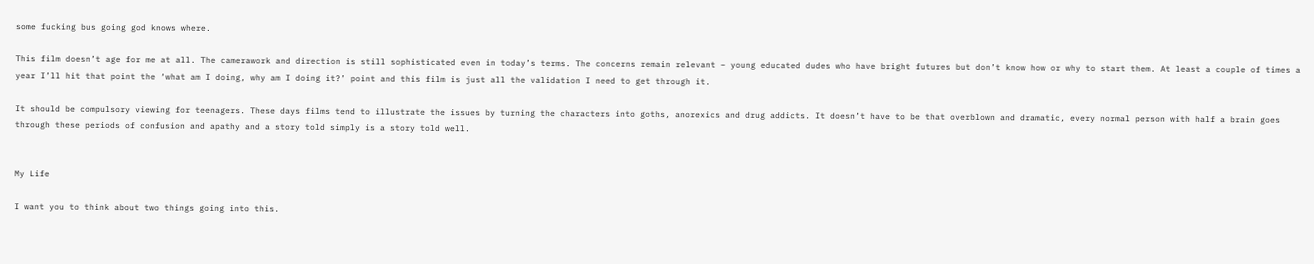some fucking bus going god knows where.

This film doesn’t age for me at all. The camerawork and direction is still sophisticated even in today’s terms. The concerns remain relevant – young educated dudes who have bright futures but don’t know how or why to start them. At least a couple of times a year I’ll hit that point the ‘what am I doing, why am I doing it?’ point and this film is just all the validation I need to get through it.

It should be compulsory viewing for teenagers. These days films tend to illustrate the issues by turning the characters into goths, anorexics and drug addicts. It doesn’t have to be that overblown and dramatic, every normal person with half a brain goes through these periods of confusion and apathy and a story told simply is a story told well.


My Life

I want you to think about two things going into this.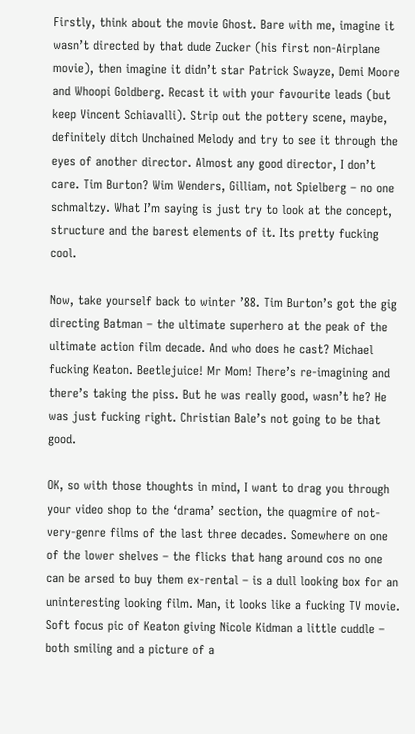Firstly, think about the movie Ghost. Bare with me, imagine it wasn’t directed by that dude Zucker (his first non-Airplane movie), then imagine it didn’t star Patrick Swayze, Demi Moore and Whoopi Goldberg. Recast it with your favourite leads (but keep Vincent Schiavalli). Strip out the pottery scene, maybe, definitely ditch Unchained Melody and try to see it through the eyes of another director. Almost any good director, I don’t care. Tim Burton? Wim Wenders, Gilliam, not Spielberg – no one schmaltzy. What I’m saying is just try to look at the concept, structure and the barest elements of it. Its pretty fucking cool.

Now, take yourself back to winter ’88. Tim Burton’s got the gig directing Batman – the ultimate superhero at the peak of the ultimate action film decade. And who does he cast? Michael fucking Keaton. Beetlejuice! Mr Mom! There’s re-imagining and there’s taking the piss. But he was really good, wasn’t he? He was just fucking right. Christian Bale’s not going to be that good.

OK, so with those thoughts in mind, I want to drag you through your video shop to the ‘drama’ section, the quagmire of not-very-genre films of the last three decades. Somewhere on one of the lower shelves – the flicks that hang around cos no one can be arsed to buy them ex-rental – is a dull looking box for an uninteresting looking film. Man, it looks like a fucking TV movie. Soft focus pic of Keaton giving Nicole Kidman a little cuddle – both smiling and a picture of a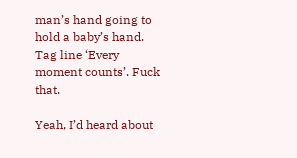man’s hand going to hold a baby’s hand. Tag line ‘Every moment counts’. Fuck that.

Yeah, I’d heard about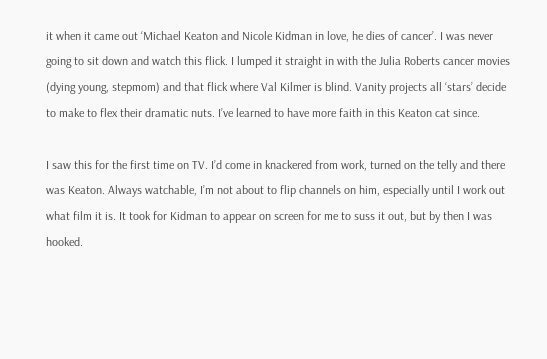it when it came out ‘Michael Keaton and Nicole Kidman in love, he dies of cancer’. I was never going to sit down and watch this flick. I lumped it straight in with the Julia Roberts cancer movies (dying young, stepmom) and that flick where Val Kilmer is blind. Vanity projects all ‘stars’ decide to make to flex their dramatic nuts. I’ve learned to have more faith in this Keaton cat since.

I saw this for the first time on TV. I’d come in knackered from work, turned on the telly and there was Keaton. Always watchable, I’m not about to flip channels on him, especially until I work out what film it is. It took for Kidman to appear on screen for me to suss it out, but by then I was hooked.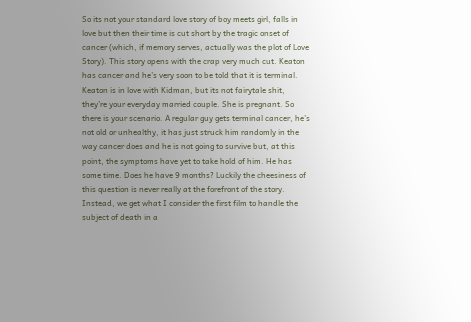So its not your standard love story of boy meets girl, falls in love but then their time is cut short by the tragic onset of cancer (which, if memory serves, actually was the plot of Love Story). This story opens with the crap very much cut. Keaton has cancer and he’s very soon to be told that it is terminal. Keaton is in love with Kidman, but its not fairytale shit, they’re your everyday married couple. She is pregnant. So there is your scenario. A regular guy gets terminal cancer, he’s not old or unhealthy, it has just struck him randomly in the way cancer does and he is not going to survive but, at this point, the symptoms have yet to take hold of him. He has some time. Does he have 9 months? Luckily the cheesiness of this question is never really at the forefront of the story. Instead, we get what I consider the first film to handle the subject of death in a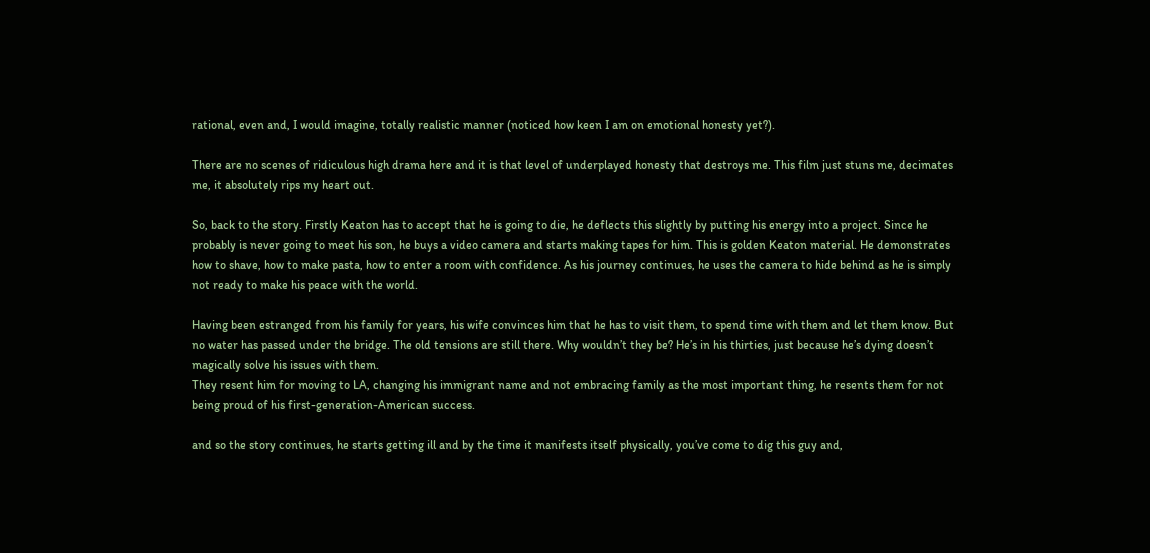rational, even and, I would imagine, totally realistic manner (noticed how keen I am on emotional honesty yet?).

There are no scenes of ridiculous high drama here and it is that level of underplayed honesty that destroys me. This film just stuns me, decimates me, it absolutely rips my heart out.

So, back to the story. Firstly Keaton has to accept that he is going to die, he deflects this slightly by putting his energy into a project. Since he probably is never going to meet his son, he buys a video camera and starts making tapes for him. This is golden Keaton material. He demonstrates how to shave, how to make pasta, how to enter a room with confidence. As his journey continues, he uses the camera to hide behind as he is simply not ready to make his peace with the world.

Having been estranged from his family for years, his wife convinces him that he has to visit them, to spend time with them and let them know. But no water has passed under the bridge. The old tensions are still there. Why wouldn’t they be? He’s in his thirties, just because he’s dying doesn’t magically solve his issues with them.
They resent him for moving to LA, changing his immigrant name and not embracing family as the most important thing, he resents them for not being proud of his first-generation-American success.

and so the story continues, he starts getting ill and by the time it manifests itself physically, you’ve come to dig this guy and,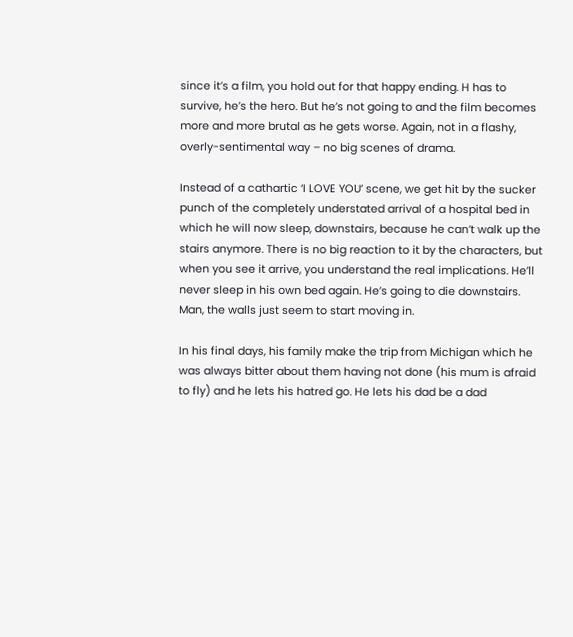since it’s a film, you hold out for that happy ending. H has to survive, he’s the hero. But he’s not going to and the film becomes more and more brutal as he gets worse. Again, not in a flashy, overly-sentimental way – no big scenes of drama.

Instead of a cathartic ‘I LOVE YOU’ scene, we get hit by the sucker punch of the completely understated arrival of a hospital bed in which he will now sleep, downstairs, because he can’t walk up the stairs anymore. There is no big reaction to it by the characters, but when you see it arrive, you understand the real implications. He’ll never sleep in his own bed again. He’s going to die downstairs. Man, the walls just seem to start moving in.

In his final days, his family make the trip from Michigan which he was always bitter about them having not done (his mum is afraid to fly) and he lets his hatred go. He lets his dad be a dad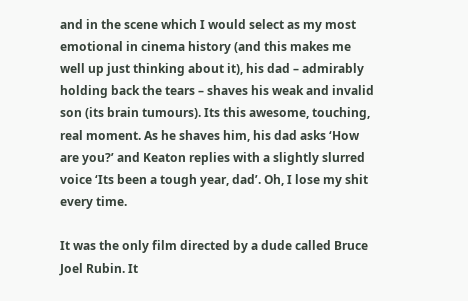and in the scene which I would select as my most emotional in cinema history (and this makes me well up just thinking about it), his dad – admirably holding back the tears – shaves his weak and invalid son (its brain tumours). Its this awesome, touching, real moment. As he shaves him, his dad asks ‘How are you?’ and Keaton replies with a slightly slurred voice ‘Its been a tough year, dad’. Oh, I lose my shit every time.

It was the only film directed by a dude called Bruce Joel Rubin. It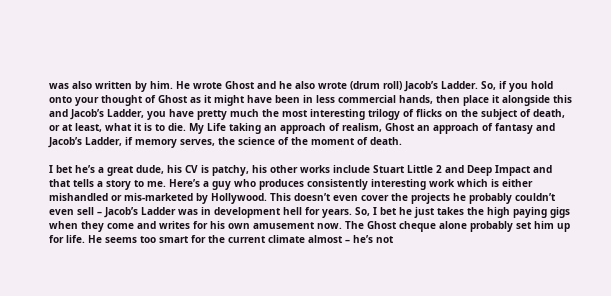was also written by him. He wrote Ghost and he also wrote (drum roll) Jacob’s Ladder. So, if you hold onto your thought of Ghost as it might have been in less commercial hands, then place it alongside this and Jacob’s Ladder, you have pretty much the most interesting trilogy of flicks on the subject of death, or at least, what it is to die. My Life taking an approach of realism, Ghost an approach of fantasy and Jacob’s Ladder, if memory serves, the science of the moment of death.

I bet he’s a great dude, his CV is patchy, his other works include Stuart Little 2 and Deep Impact and that tells a story to me. Here’s a guy who produces consistently interesting work which is either mishandled or mis-marketed by Hollywood. This doesn’t even cover the projects he probably couldn’t even sell – Jacob’s Ladder was in development hell for years. So, I bet he just takes the high paying gigs when they come and writes for his own amusement now. The Ghost cheque alone probably set him up for life. He seems too smart for the current climate almost – he’s not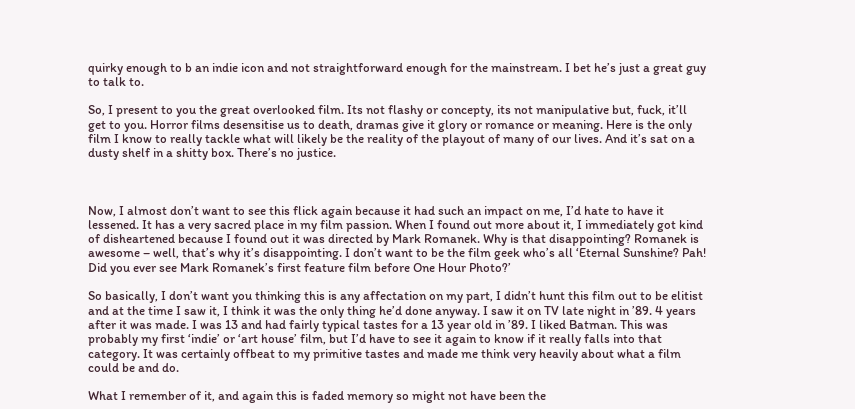quirky enough to b an indie icon and not straightforward enough for the mainstream. I bet he’s just a great guy to talk to.

So, I present to you the great overlooked film. Its not flashy or concepty, its not manipulative but, fuck, it’ll get to you. Horror films desensitise us to death, dramas give it glory or romance or meaning. Here is the only film I know to really tackle what will likely be the reality of the playout of many of our lives. And it’s sat on a dusty shelf in a shitty box. There’s no justice.



Now, I almost don’t want to see this flick again because it had such an impact on me, I’d hate to have it lessened. It has a very sacred place in my film passion. When I found out more about it, I immediately got kind of disheartened because I found out it was directed by Mark Romanek. Why is that disappointing? Romanek is awesome – well, that’s why it’s disappointing. I don’t want to be the film geek who’s all ‘Eternal Sunshine? Pah! Did you ever see Mark Romanek’s first feature film before One Hour Photo?’

So basically, I don’t want you thinking this is any affectation on my part, I didn’t hunt this film out to be elitist and at the time I saw it, I think it was the only thing he’d done anyway. I saw it on TV late night in ’89. 4 years after it was made. I was 13 and had fairly typical tastes for a 13 year old in ’89. I liked Batman. This was probably my first ‘indie’ or ‘art house’ film, but I’d have to see it again to know if it really falls into that category. It was certainly offbeat to my primitive tastes and made me think very heavily about what a film could be and do.

What I remember of it, and again this is faded memory so might not have been the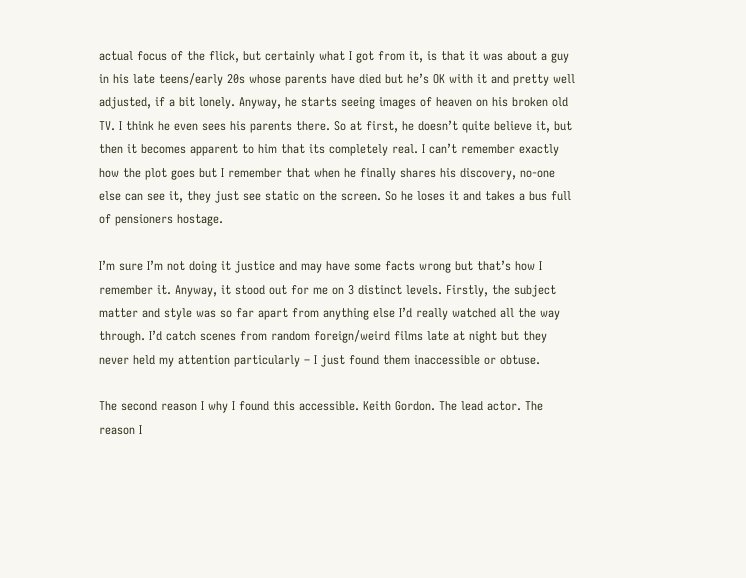actual focus of the flick, but certainly what I got from it, is that it was about a guy in his late teens/early 20s whose parents have died but he’s OK with it and pretty well adjusted, if a bit lonely. Anyway, he starts seeing images of heaven on his broken old TV. I think he even sees his parents there. So at first, he doesn’t quite believe it, but then it becomes apparent to him that its completely real. I can’t remember exactly how the plot goes but I remember that when he finally shares his discovery, no-one else can see it, they just see static on the screen. So he loses it and takes a bus full of pensioners hostage.

I’m sure I’m not doing it justice and may have some facts wrong but that’s how I remember it. Anyway, it stood out for me on 3 distinct levels. Firstly, the subject matter and style was so far apart from anything else I’d really watched all the way through. I’d catch scenes from random foreign/weird films late at night but they never held my attention particularly – I just found them inaccessible or obtuse.

The second reason I why I found this accessible. Keith Gordon. The lead actor. The reason I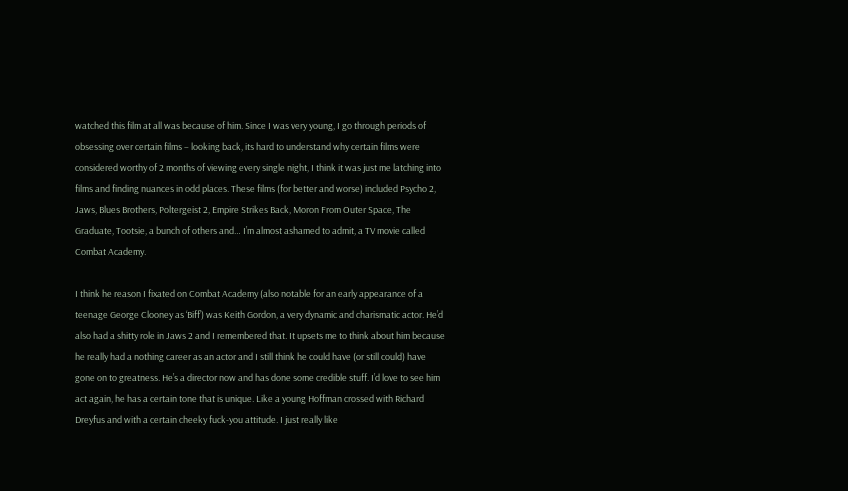watched this film at all was because of him. Since I was very young, I go through periods of obsessing over certain films – looking back, its hard to understand why certain films were considered worthy of 2 months of viewing every single night, I think it was just me latching into films and finding nuances in odd places. These films (for better and worse) included Psycho 2, Jaws, Blues Brothers, Poltergeist 2, Empire Strikes Back, Moron From Outer Space, The Graduate, Tootsie, a bunch of others and… I’m almost ashamed to admit, a TV movie called Combat Academy.

I think he reason I fixated on Combat Academy (also notable for an early appearance of a teenage George Clooney as ‘Biff’) was Keith Gordon, a very dynamic and charismatic actor. He’d also had a shitty role in Jaws 2 and I remembered that. It upsets me to think about him because he really had a nothing career as an actor and I still think he could have (or still could) have gone on to greatness. He’s a director now and has done some credible stuff. I’d love to see him act again, he has a certain tone that is unique. Like a young Hoffman crossed with Richard Dreyfus and with a certain cheeky fuck-you attitude. I just really like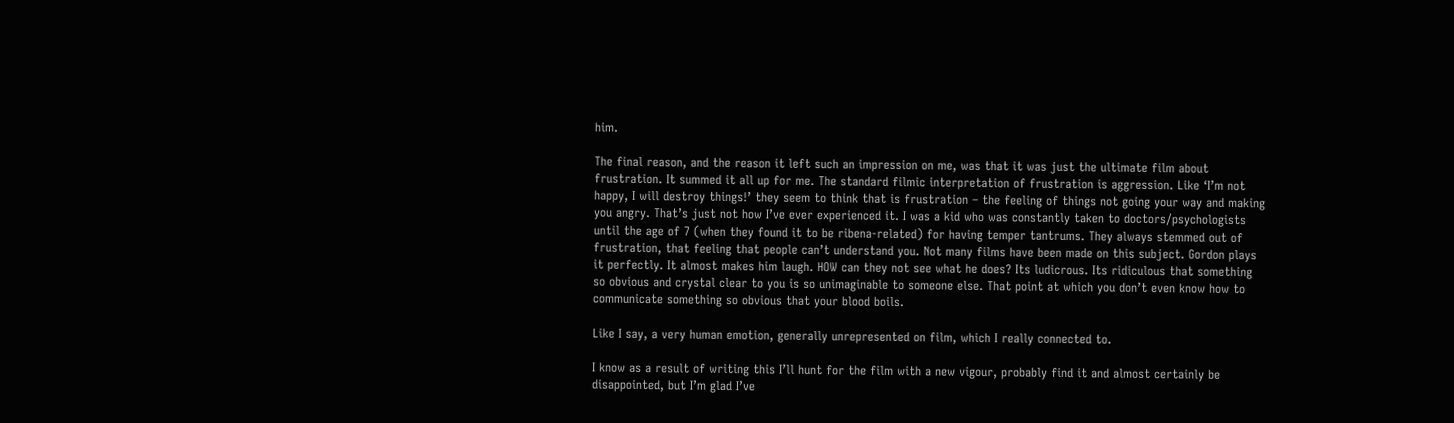him.

The final reason, and the reason it left such an impression on me, was that it was just the ultimate film about frustration. It summed it all up for me. The standard filmic interpretation of frustration is aggression. Like ‘I’m not happy, I will destroy things!’ they seem to think that is frustration – the feeling of things not going your way and making you angry. That’s just not how I’ve ever experienced it. I was a kid who was constantly taken to doctors/psychologists until the age of 7 (when they found it to be ribena-related) for having temper tantrums. They always stemmed out of frustration, that feeling that people can’t understand you. Not many films have been made on this subject. Gordon plays it perfectly. It almost makes him laugh. HOW can they not see what he does? Its ludicrous. Its ridiculous that something so obvious and crystal clear to you is so unimaginable to someone else. That point at which you don’t even know how to communicate something so obvious that your blood boils.

Like I say, a very human emotion, generally unrepresented on film, which I really connected to.

I know as a result of writing this I’ll hunt for the film with a new vigour, probably find it and almost certainly be disappointed, but I’m glad I’ve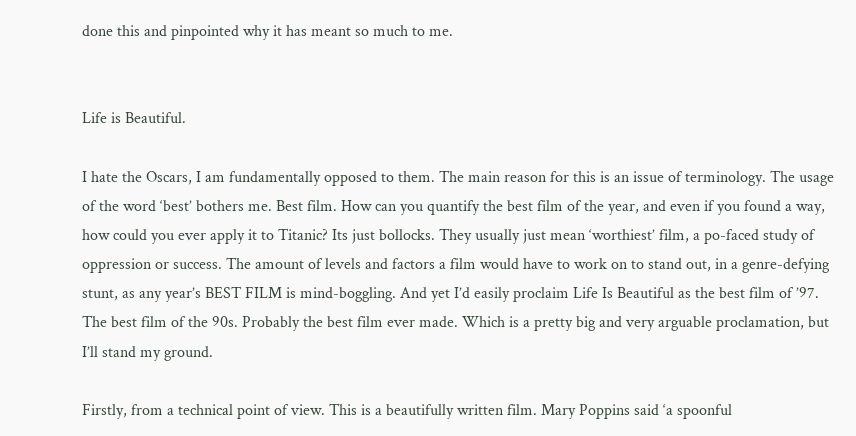done this and pinpointed why it has meant so much to me.


Life is Beautiful.

I hate the Oscars, I am fundamentally opposed to them. The main reason for this is an issue of terminology. The usage of the word ‘best’ bothers me. Best film. How can you quantify the best film of the year, and even if you found a way, how could you ever apply it to Titanic? Its just bollocks. They usually just mean ‘worthiest’ film, a po-faced study of oppression or success. The amount of levels and factors a film would have to work on to stand out, in a genre-defying stunt, as any year’s BEST FILM is mind-boggling. And yet I’d easily proclaim Life Is Beautiful as the best film of ’97. The best film of the 90s. Probably the best film ever made. Which is a pretty big and very arguable proclamation, but I’ll stand my ground.

Firstly, from a technical point of view. This is a beautifully written film. Mary Poppins said ‘a spoonful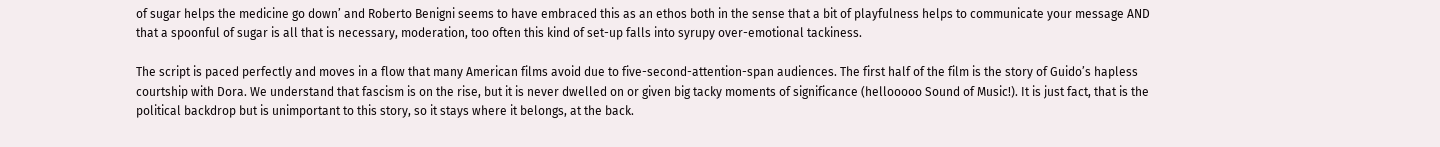of sugar helps the medicine go down’ and Roberto Benigni seems to have embraced this as an ethos both in the sense that a bit of playfulness helps to communicate your message AND that a spoonful of sugar is all that is necessary, moderation, too often this kind of set-up falls into syrupy over-emotional tackiness.

The script is paced perfectly and moves in a flow that many American films avoid due to five-second-attention-span audiences. The first half of the film is the story of Guido’s hapless courtship with Dora. We understand that fascism is on the rise, but it is never dwelled on or given big tacky moments of significance (hellooooo Sound of Music!). It is just fact, that is the political backdrop but is unimportant to this story, so it stays where it belongs, at the back.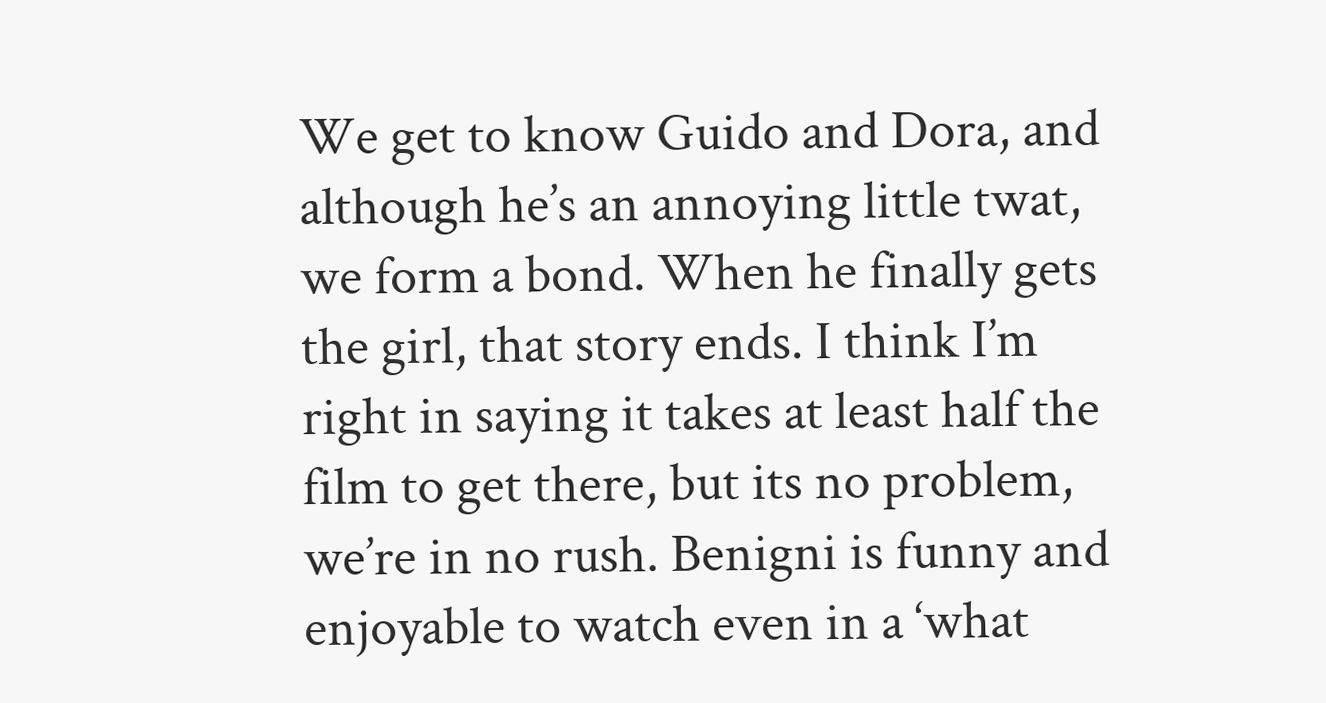We get to know Guido and Dora, and although he’s an annoying little twat, we form a bond. When he finally gets the girl, that story ends. I think I’m right in saying it takes at least half the film to get there, but its no problem, we’re in no rush. Benigni is funny and enjoyable to watch even in a ‘what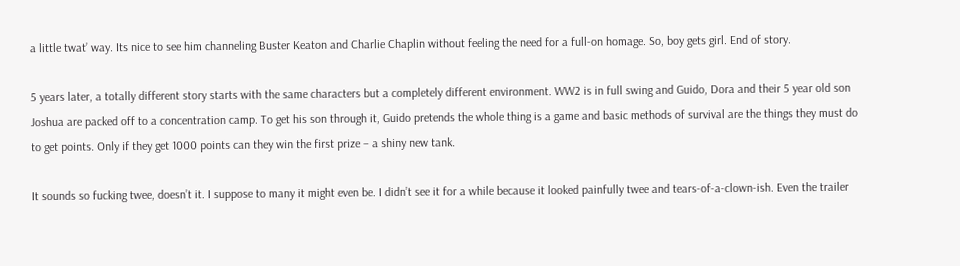a little twat’ way. Its nice to see him channeling Buster Keaton and Charlie Chaplin without feeling the need for a full-on homage. So, boy gets girl. End of story.

5 years later, a totally different story starts with the same characters but a completely different environment. WW2 is in full swing and Guido, Dora and their 5 year old son Joshua are packed off to a concentration camp. To get his son through it, Guido pretends the whole thing is a game and basic methods of survival are the things they must do to get points. Only if they get 1000 points can they win the first prize – a shiny new tank.

It sounds so fucking twee, doesn’t it. I suppose to many it might even be. I didn’t see it for a while because it looked painfully twee and tears-of-a-clown-ish. Even the trailer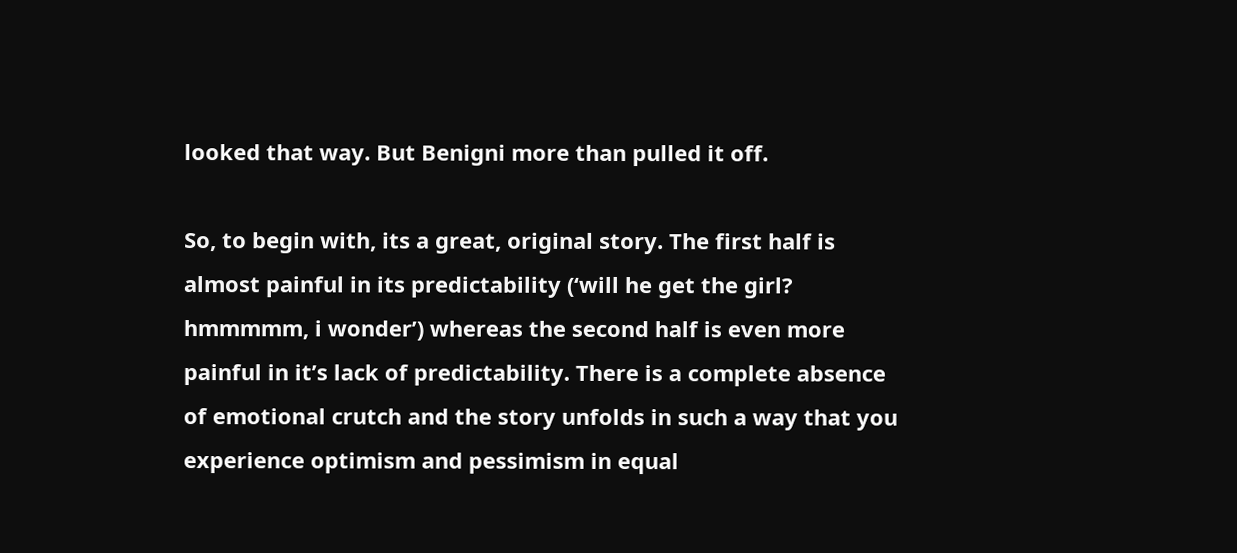looked that way. But Benigni more than pulled it off.

So, to begin with, its a great, original story. The first half is almost painful in its predictability (‘will he get the girl? hmmmmm, i wonder’) whereas the second half is even more painful in it’s lack of predictability. There is a complete absence of emotional crutch and the story unfolds in such a way that you experience optimism and pessimism in equal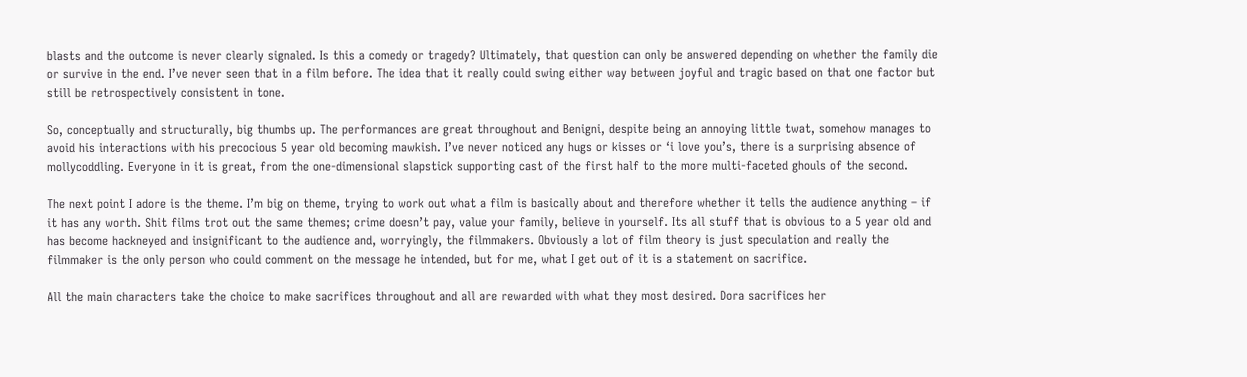blasts and the outcome is never clearly signaled. Is this a comedy or tragedy? Ultimately, that question can only be answered depending on whether the family die or survive in the end. I’ve never seen that in a film before. The idea that it really could swing either way between joyful and tragic based on that one factor but still be retrospectively consistent in tone.

So, conceptually and structurally, big thumbs up. The performances are great throughout and Benigni, despite being an annoying little twat, somehow manages to avoid his interactions with his precocious 5 year old becoming mawkish. I’ve never noticed any hugs or kisses or ‘i love you’s, there is a surprising absence of mollycoddling. Everyone in it is great, from the one-dimensional slapstick supporting cast of the first half to the more multi-faceted ghouls of the second.

The next point I adore is the theme. I’m big on theme, trying to work out what a film is basically about and therefore whether it tells the audience anything – if it has any worth. Shit films trot out the same themes; crime doesn’t pay, value your family, believe in yourself. Its all stuff that is obvious to a 5 year old and has become hackneyed and insignificant to the audience and, worryingly, the filmmakers. Obviously a lot of film theory is just speculation and really the filmmaker is the only person who could comment on the message he intended, but for me, what I get out of it is a statement on sacrifice.

All the main characters take the choice to make sacrifices throughout and all are rewarded with what they most desired. Dora sacrifices her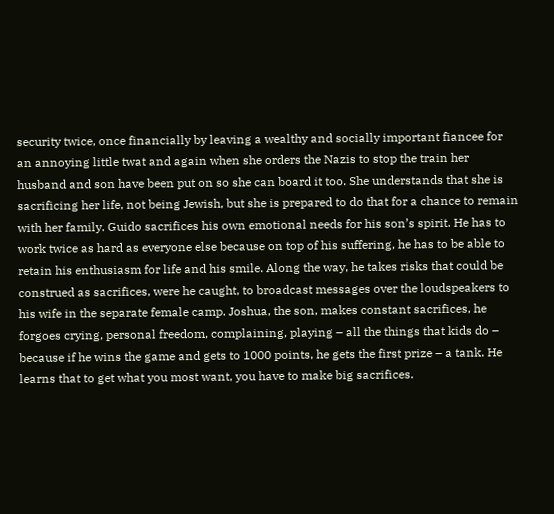security twice, once financially by leaving a wealthy and socially important fiancee for an annoying little twat and again when she orders the Nazis to stop the train her husband and son have been put on so she can board it too. She understands that she is sacrificing her life, not being Jewish, but she is prepared to do that for a chance to remain with her family. Guido sacrifices his own emotional needs for his son’s spirit. He has to work twice as hard as everyone else because on top of his suffering, he has to be able to retain his enthusiasm for life and his smile. Along the way, he takes risks that could be construed as sacrifices, were he caught, to broadcast messages over the loudspeakers to his wife in the separate female camp. Joshua, the son, makes constant sacrifices, he forgoes crying, personal freedom, complaining, playing – all the things that kids do – because if he wins the game and gets to 1000 points, he gets the first prize – a tank. He learns that to get what you most want, you have to make big sacrifices.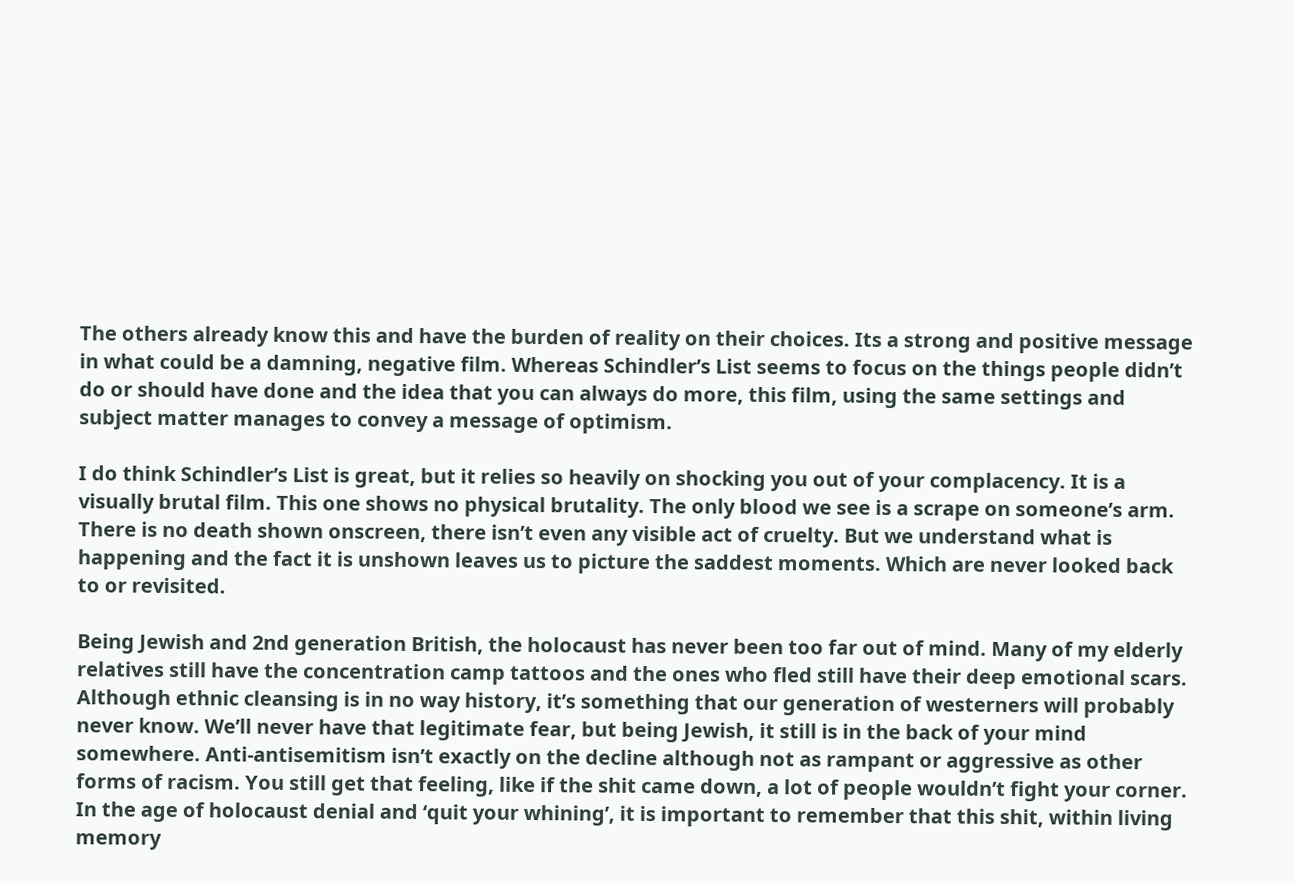The others already know this and have the burden of reality on their choices. Its a strong and positive message in what could be a damning, negative film. Whereas Schindler’s List seems to focus on the things people didn’t do or should have done and the idea that you can always do more, this film, using the same settings and subject matter manages to convey a message of optimism.

I do think Schindler’s List is great, but it relies so heavily on shocking you out of your complacency. It is a visually brutal film. This one shows no physical brutality. The only blood we see is a scrape on someone’s arm. There is no death shown onscreen, there isn’t even any visible act of cruelty. But we understand what is happening and the fact it is unshown leaves us to picture the saddest moments. Which are never looked back to or revisited.

Being Jewish and 2nd generation British, the holocaust has never been too far out of mind. Many of my elderly relatives still have the concentration camp tattoos and the ones who fled still have their deep emotional scars. Although ethnic cleansing is in no way history, it’s something that our generation of westerners will probably never know. We’ll never have that legitimate fear, but being Jewish, it still is in the back of your mind somewhere. Anti-antisemitism isn’t exactly on the decline although not as rampant or aggressive as other forms of racism. You still get that feeling, like if the shit came down, a lot of people wouldn’t fight your corner. In the age of holocaust denial and ‘quit your whining’, it is important to remember that this shit, within living memory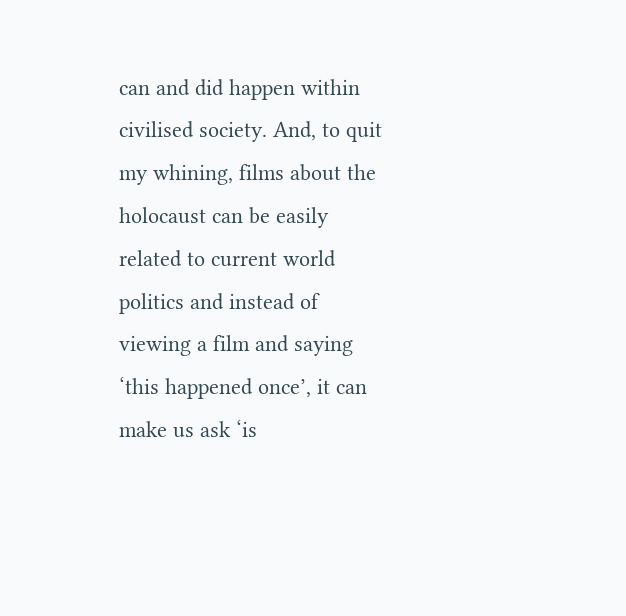can and did happen within civilised society. And, to quit my whining, films about the holocaust can be easily related to current world politics and instead of viewing a film and saying ‘this happened once’, it can make us ask ‘is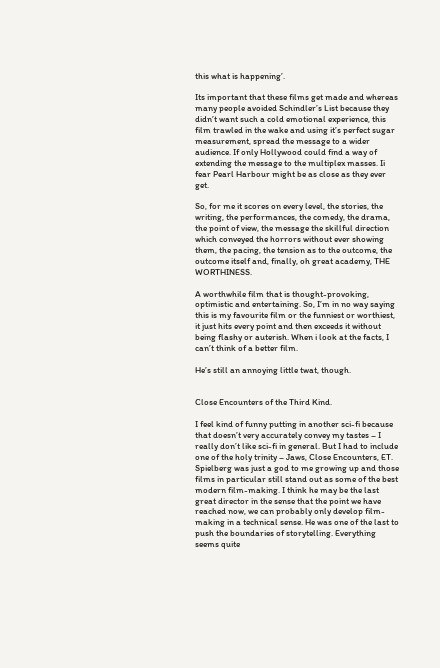this what is happening’.

Its important that these films get made and whereas many people avoided Schindler’s List because they didn’t want such a cold emotional experience, this film trawled in the wake and using it’s perfect sugar measurement, spread the message to a wider audience. If only Hollywood could find a way of extending the message to the multiplex masses. Ii fear Pearl Harbour might be as close as they ever get.

So, for me it scores on every level, the stories, the writing, the performances, the comedy, the drama, the point of view, the message the skillful direction which conveyed the horrors without ever showing them, the pacing, the tension as to the outcome, the outcome itself and, finally, oh great academy, THE WORTHINESS.

A worthwhile film that is thought-provoking, optimistic and entertaining. So, I’m in no way saying this is my favourite film or the funniest or worthiest, it just hits every point and then exceeds it without being flashy or auterish. When i look at the facts, I can’t think of a better film.

He’s still an annoying little twat, though.


Close Encounters of the Third Kind.

I feel kind of funny putting in another sci-fi because that doesn’t very accurately convey my tastes – I really don’t like sci-fi in general. But I had to include one of the holy trinity – Jaws, Close Encounters, ET. Spielberg was just a god to me growing up and those films in particular still stand out as some of the best modern film-making. I think he may be the last great director in the sense that the point we have reached now, we can probably only develop film-making in a technical sense. He was one of the last to push the boundaries of storytelling. Everything seems quite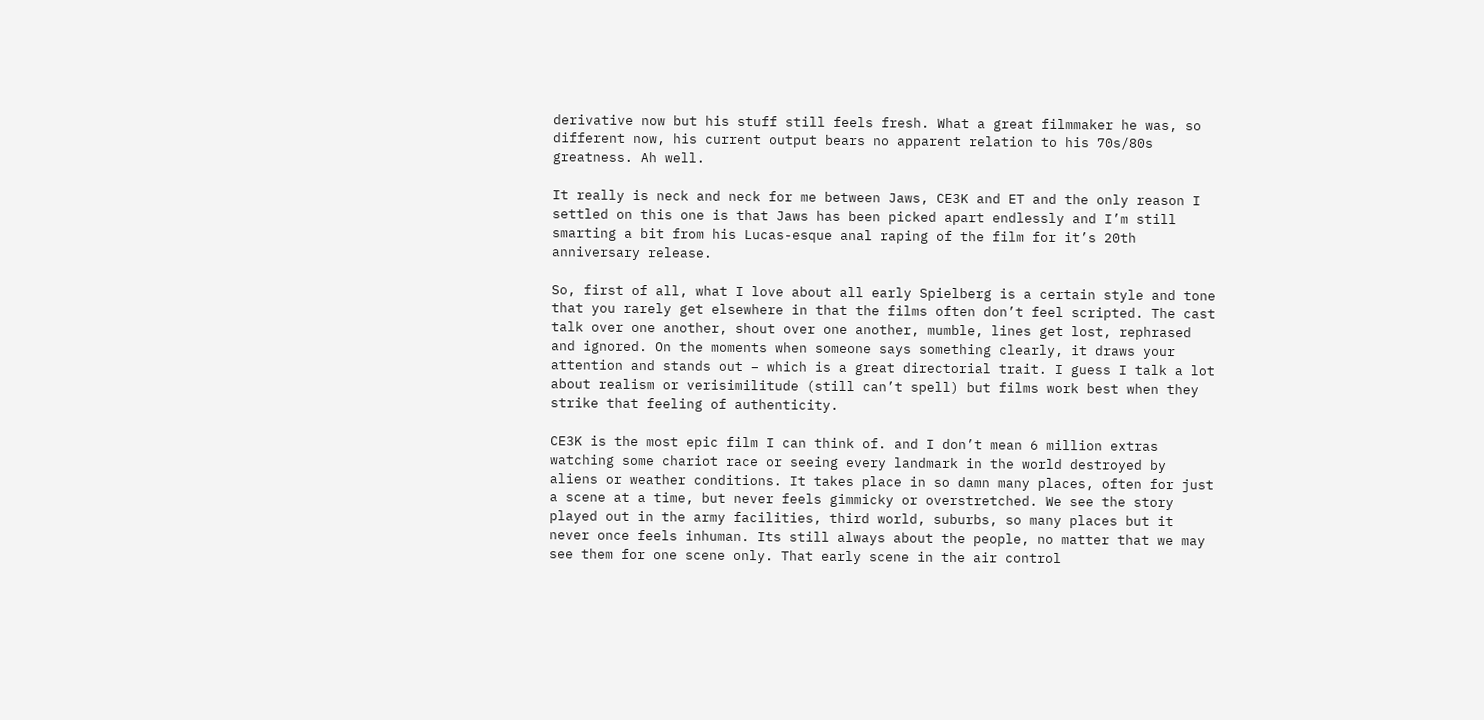derivative now but his stuff still feels fresh. What a great filmmaker he was, so different now, his current output bears no apparent relation to his 70s/80s greatness. Ah well.

It really is neck and neck for me between Jaws, CE3K and ET and the only reason I settled on this one is that Jaws has been picked apart endlessly and I’m still smarting a bit from his Lucas-esque anal raping of the film for it’s 20th anniversary release.

So, first of all, what I love about all early Spielberg is a certain style and tone that you rarely get elsewhere in that the films often don’t feel scripted. The cast talk over one another, shout over one another, mumble, lines get lost, rephrased and ignored. On the moments when someone says something clearly, it draws your attention and stands out – which is a great directorial trait. I guess I talk a lot about realism or verisimilitude (still can’t spell) but films work best when they strike that feeling of authenticity.

CE3K is the most epic film I can think of. and I don’t mean 6 million extras watching some chariot race or seeing every landmark in the world destroyed by aliens or weather conditions. It takes place in so damn many places, often for just a scene at a time, but never feels gimmicky or overstretched. We see the story played out in the army facilities, third world, suburbs, so many places but it never once feels inhuman. Its still always about the people, no matter that we may see them for one scene only. That early scene in the air control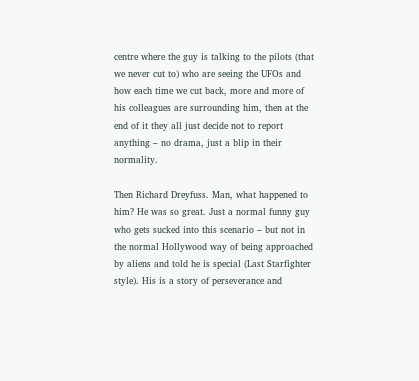centre where the guy is talking to the pilots (that we never cut to) who are seeing the UFOs and how each time we cut back, more and more of his colleagues are surrounding him, then at the end of it they all just decide not to report anything – no drama, just a blip in their normality.

Then Richard Dreyfuss. Man, what happened to him? He was so great. Just a normal funny guy who gets sucked into this scenario – but not in the normal Hollywood way of being approached by aliens and told he is special (Last Starfighter style). His is a story of perseverance and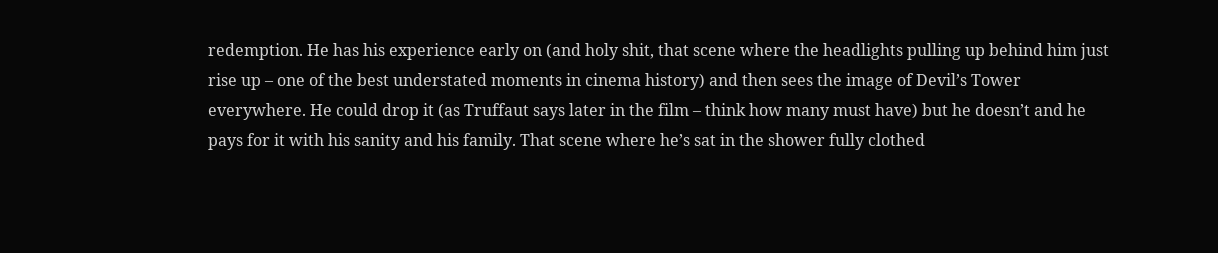redemption. He has his experience early on (and holy shit, that scene where the headlights pulling up behind him just rise up – one of the best understated moments in cinema history) and then sees the image of Devil’s Tower everywhere. He could drop it (as Truffaut says later in the film – think how many must have) but he doesn’t and he pays for it with his sanity and his family. That scene where he’s sat in the shower fully clothed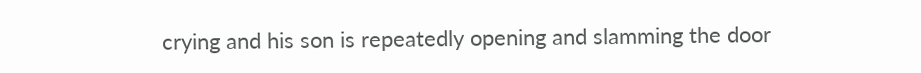crying and his son is repeatedly opening and slamming the door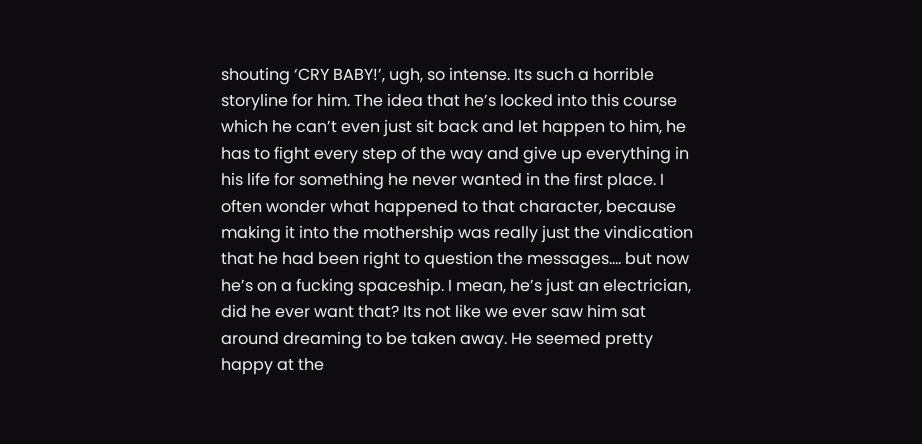shouting ‘CRY BABY!’, ugh, so intense. Its such a horrible storyline for him. The idea that he’s locked into this course which he can’t even just sit back and let happen to him, he has to fight every step of the way and give up everything in his life for something he never wanted in the first place. I often wonder what happened to that character, because making it into the mothership was really just the vindication that he had been right to question the messages…. but now he’s on a fucking spaceship. I mean, he’s just an electrician, did he ever want that? Its not like we ever saw him sat around dreaming to be taken away. He seemed pretty happy at the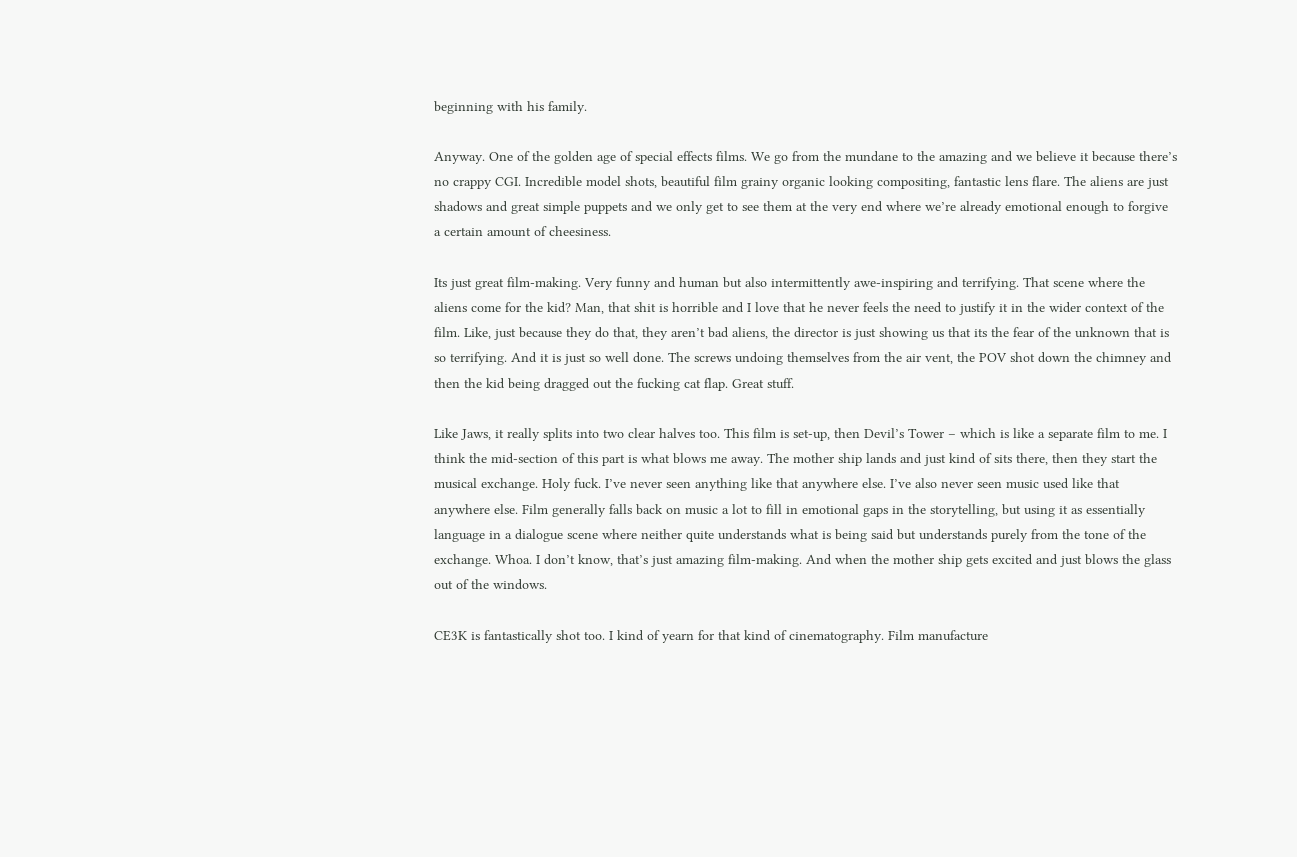beginning with his family.

Anyway. One of the golden age of special effects films. We go from the mundane to the amazing and we believe it because there’s no crappy CGI. Incredible model shots, beautiful film grainy organic looking compositing, fantastic lens flare. The aliens are just shadows and great simple puppets and we only get to see them at the very end where we’re already emotional enough to forgive a certain amount of cheesiness.

Its just great film-making. Very funny and human but also intermittently awe-inspiring and terrifying. That scene where the aliens come for the kid? Man, that shit is horrible and I love that he never feels the need to justify it in the wider context of the film. Like, just because they do that, they aren’t bad aliens, the director is just showing us that its the fear of the unknown that is so terrifying. And it is just so well done. The screws undoing themselves from the air vent, the POV shot down the chimney and then the kid being dragged out the fucking cat flap. Great stuff.

Like Jaws, it really splits into two clear halves too. This film is set-up, then Devil’s Tower – which is like a separate film to me. I think the mid-section of this part is what blows me away. The mother ship lands and just kind of sits there, then they start the musical exchange. Holy fuck. I’ve never seen anything like that anywhere else. I’ve also never seen music used like that anywhere else. Film generally falls back on music a lot to fill in emotional gaps in the storytelling, but using it as essentially language in a dialogue scene where neither quite understands what is being said but understands purely from the tone of the exchange. Whoa. I don’t know, that’s just amazing film-making. And when the mother ship gets excited and just blows the glass out of the windows.

CE3K is fantastically shot too. I kind of yearn for that kind of cinematography. Film manufacture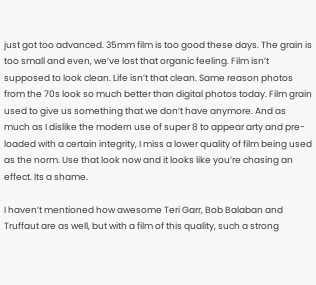just got too advanced. 35mm film is too good these days. The grain is too small and even, we’ve lost that organic feeling. Film isn’t supposed to look clean. Life isn’t that clean. Same reason photos from the 70s look so much better than digital photos today. Film grain used to give us something that we don’t have anymore. And as much as I dislike the modern use of super 8 to appear arty and pre-loaded with a certain integrity, I miss a lower quality of film being used as the norm. Use that look now and it looks like you’re chasing an effect. Its a shame.

I haven’t mentioned how awesome Teri Garr, Bob Balaban and Truffaut are as well, but with a film of this quality, such a strong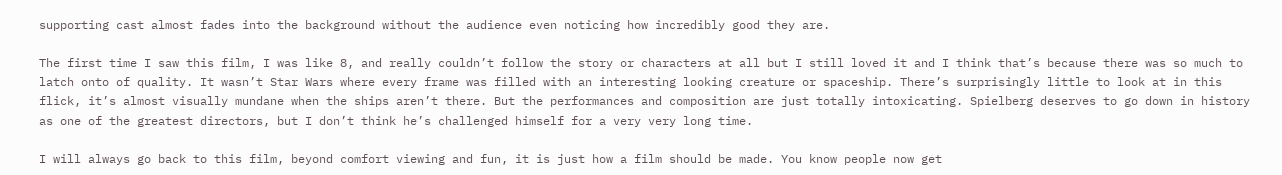supporting cast almost fades into the background without the audience even noticing how incredibly good they are.

The first time I saw this film, I was like 8, and really couldn’t follow the story or characters at all but I still loved it and I think that’s because there was so much to latch onto of quality. It wasn’t Star Wars where every frame was filled with an interesting looking creature or spaceship. There’s surprisingly little to look at in this flick, it’s almost visually mundane when the ships aren’t there. But the performances and composition are just totally intoxicating. Spielberg deserves to go down in history as one of the greatest directors, but I don’t think he’s challenged himself for a very very long time.

I will always go back to this film, beyond comfort viewing and fun, it is just how a film should be made. You know people now get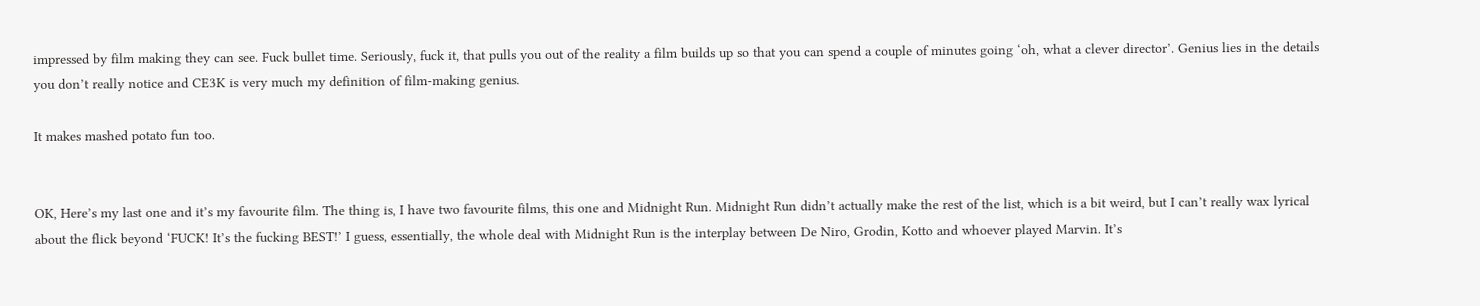impressed by film making they can see. Fuck bullet time. Seriously, fuck it, that pulls you out of the reality a film builds up so that you can spend a couple of minutes going ‘oh, what a clever director’. Genius lies in the details you don’t really notice and CE3K is very much my definition of film-making genius.

It makes mashed potato fun too.


OK, Here’s my last one and it’s my favourite film. The thing is, I have two favourite films, this one and Midnight Run. Midnight Run didn’t actually make the rest of the list, which is a bit weird, but I can’t really wax lyrical about the flick beyond ‘FUCK! It’s the fucking BEST!’ I guess, essentially, the whole deal with Midnight Run is the interplay between De Niro, Grodin, Kotto and whoever played Marvin. It’s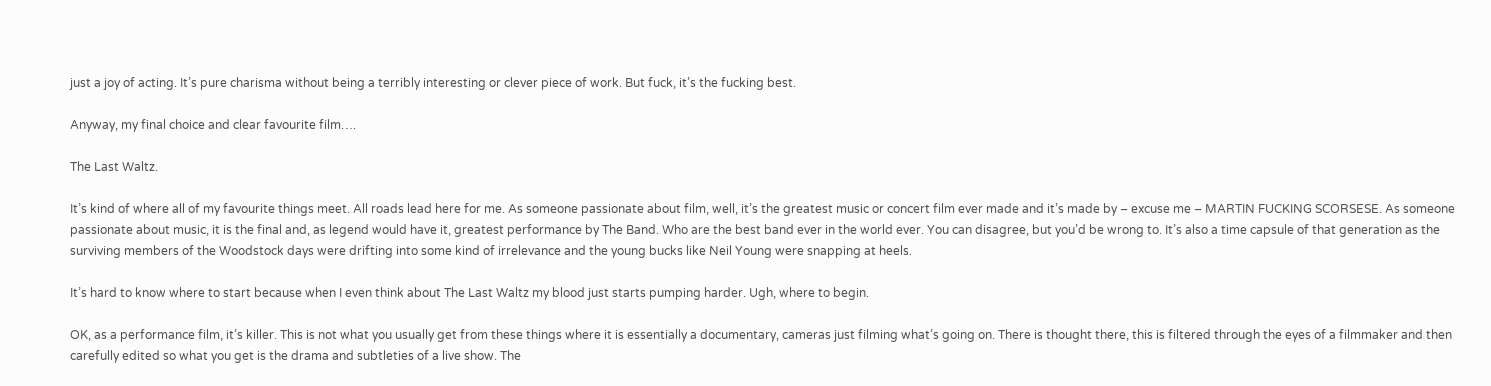just a joy of acting. It’s pure charisma without being a terribly interesting or clever piece of work. But fuck, it’s the fucking best.

Anyway, my final choice and clear favourite film….

The Last Waltz.

It’s kind of where all of my favourite things meet. All roads lead here for me. As someone passionate about film, well, it’s the greatest music or concert film ever made and it’s made by – excuse me – MARTIN FUCKING SCORSESE. As someone passionate about music, it is the final and, as legend would have it, greatest performance by The Band. Who are the best band ever in the world ever. You can disagree, but you’d be wrong to. It’s also a time capsule of that generation as the surviving members of the Woodstock days were drifting into some kind of irrelevance and the young bucks like Neil Young were snapping at heels.

It’s hard to know where to start because when I even think about The Last Waltz my blood just starts pumping harder. Ugh, where to begin.

OK, as a performance film, it’s killer. This is not what you usually get from these things where it is essentially a documentary, cameras just filming what’s going on. There is thought there, this is filtered through the eyes of a filmmaker and then carefully edited so what you get is the drama and subtleties of a live show. The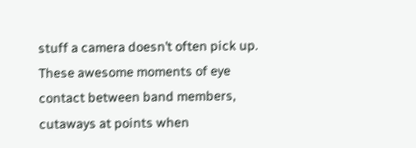stuff a camera doesn’t often pick up. These awesome moments of eye contact between band members, cutaways at points when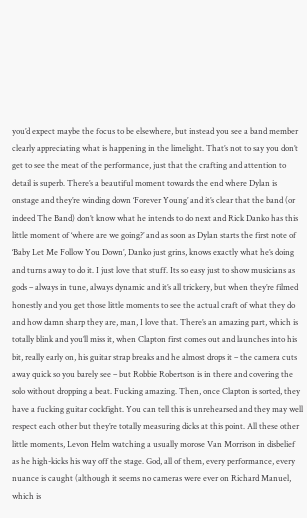you’d expect maybe the focus to be elsewhere, but instead you see a band member clearly appreciating what is happening in the limelight. That’s not to say you don’t get to see the meat of the performance, just that the crafting and attention to detail is superb. There’s a beautiful moment towards the end where Dylan is onstage and they’re winding down ‘Forever Young’ and it’s clear that the band (or indeed The Band) don’t know what he intends to do next and Rick Danko has this little moment of ‘where are we going?’ and as soon as Dylan starts the first note of ‘Baby Let Me Follow You Down’, Danko just grins, knows exactly what he’s doing and turns away to do it. I just love that stuff. Its so easy just to show musicians as gods – always in tune, always dynamic and it’s all trickery, but when they’re filmed honestly and you get those little moments to see the actual craft of what they do and how damn sharp they are, man, I love that. There’s an amazing part, which is totally blink and you’ll miss it, when Clapton first comes out and launches into his bit, really early on, his guitar strap breaks and he almost drops it – the camera cuts away quick so you barely see – but Robbie Robertson is in there and covering the solo without dropping a beat. Fucking amazing. Then, once Clapton is sorted, they have a fucking guitar cockfight. You can tell this is unrehearsed and they may well respect each other but they’re totally measuring dicks at this point. All these other little moments, Levon Helm watching a usually morose Van Morrison in disbelief as he high-kicks his way off the stage. God, all of them, every performance, every nuance is caught (although it seems no cameras were ever on Richard Manuel, which is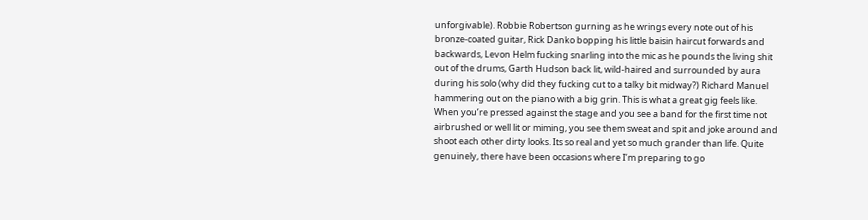unforgivable). Robbie Robertson gurning as he wrings every note out of his bronze-coated guitar, Rick Danko bopping his little baisin haircut forwards and backwards, Levon Helm fucking snarling into the mic as he pounds the living shit out of the drums, Garth Hudson back lit, wild-haired and surrounded by aura during his solo (why did they fucking cut to a talky bit midway?) Richard Manuel hammering out on the piano with a big grin. This is what a great gig feels like. When you’re pressed against the stage and you see a band for the first time not airbrushed or well lit or miming, you see them sweat and spit and joke around and shoot each other dirty looks. Its so real and yet so much grander than life. Quite genuinely, there have been occasions where I’m preparing to go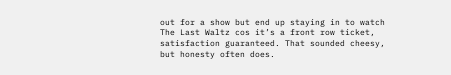out for a show but end up staying in to watch The Last Waltz cos it’s a front row ticket, satisfaction guaranteed. That sounded cheesy, but honesty often does.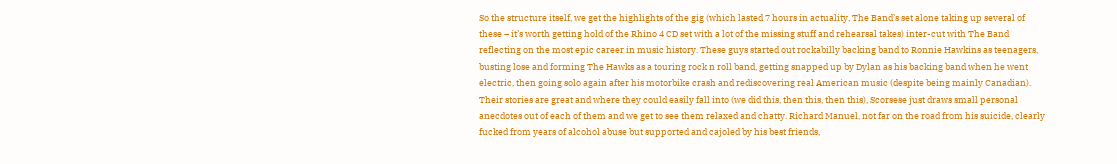So the structure itself, we get the highlights of the gig (which lasted 7 hours in actuality, The Band’s set alone taking up several of these – it’s worth getting hold of the Rhino 4 CD set with a lot of the missing stuff and rehearsal takes) inter-cut with The Band reflecting on the most epic career in music history. These guys started out rockabilly backing band to Ronnie Hawkins as teenagers, busting lose and forming The Hawks as a touring rock n roll band, getting snapped up by Dylan as his backing band when he went electric, then going solo again after his motorbike crash and rediscovering real American music (despite being mainly Canadian). Their stories are great and where they could easily fall into (we did this, then this, then this), Scorsese just draws small personal anecdotes out of each of them and we get to see them relaxed and chatty. Richard Manuel, not far on the road from his suicide, clearly fucked from years of alcohol abuse but supported and cajoled by his best friends,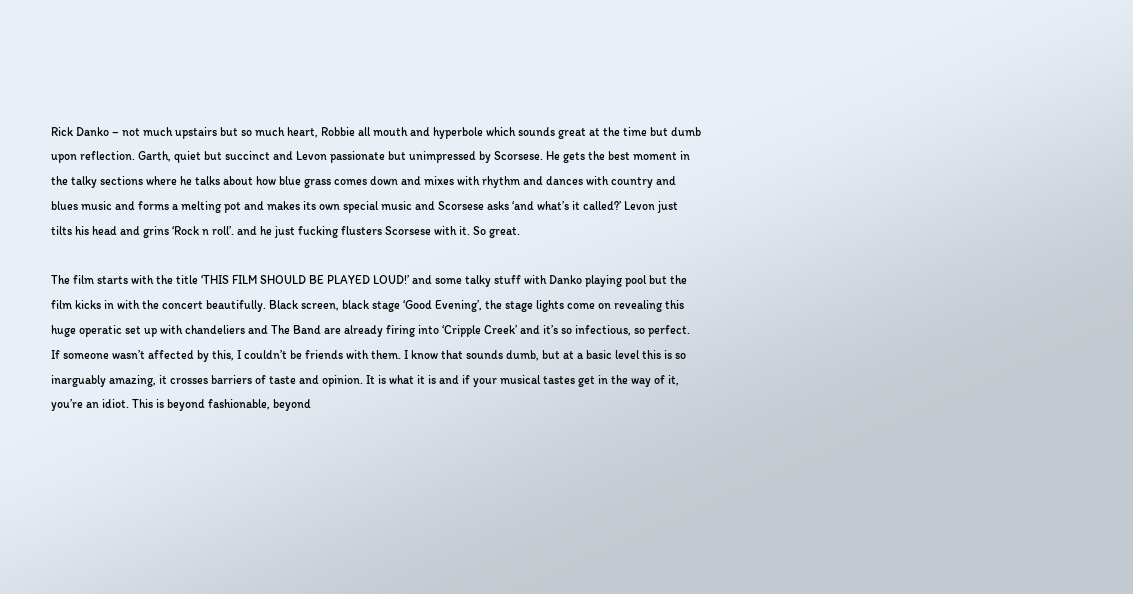Rick Danko – not much upstairs but so much heart, Robbie all mouth and hyperbole which sounds great at the time but dumb upon reflection. Garth, quiet but succinct and Levon passionate but unimpressed by Scorsese. He gets the best moment in the talky sections where he talks about how blue grass comes down and mixes with rhythm and dances with country and blues music and forms a melting pot and makes its own special music and Scorsese asks ‘and what’s it called?’ Levon just tilts his head and grins ‘Rock n roll’. and he just fucking flusters Scorsese with it. So great.

The film starts with the title ‘THIS FILM SHOULD BE PLAYED LOUD!’ and some talky stuff with Danko playing pool but the film kicks in with the concert beautifully. Black screen, black stage ‘Good Evening’, the stage lights come on revealing this huge operatic set up with chandeliers and The Band are already firing into ‘Cripple Creek’ and it’s so infectious, so perfect. If someone wasn’t affected by this, I couldn’t be friends with them. I know that sounds dumb, but at a basic level this is so inarguably amazing, it crosses barriers of taste and opinion. It is what it is and if your musical tastes get in the way of it, you’re an idiot. This is beyond fashionable, beyond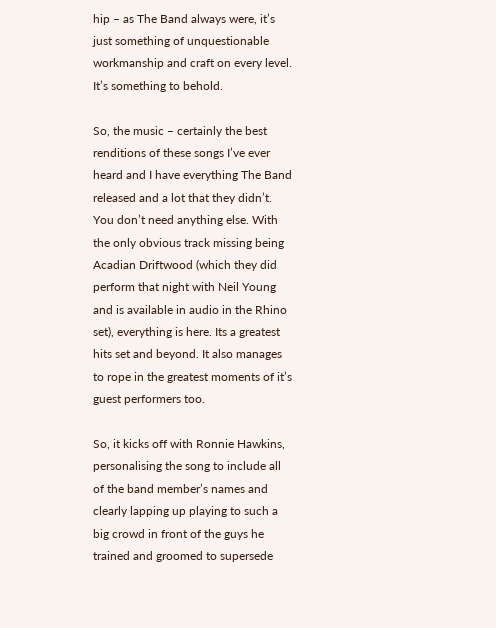hip – as The Band always were, it’s just something of unquestionable workmanship and craft on every level. It’s something to behold.

So, the music – certainly the best renditions of these songs I’ve ever heard and I have everything The Band released and a lot that they didn’t. You don’t need anything else. With the only obvious track missing being Acadian Driftwood (which they did perform that night with Neil Young and is available in audio in the Rhino set), everything is here. Its a greatest hits set and beyond. It also manages to rope in the greatest moments of it’s guest performers too.

So, it kicks off with Ronnie Hawkins, personalising the song to include all of the band member’s names and clearly lapping up playing to such a big crowd in front of the guys he trained and groomed to supersede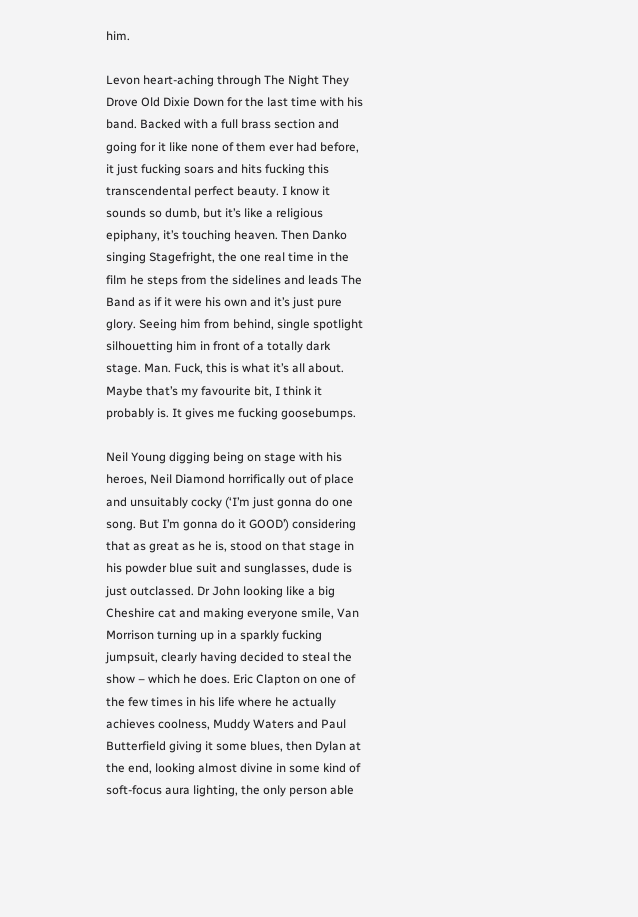him.

Levon heart-aching through The Night They Drove Old Dixie Down for the last time with his band. Backed with a full brass section and going for it like none of them ever had before, it just fucking soars and hits fucking this transcendental perfect beauty. I know it sounds so dumb, but it’s like a religious epiphany, it’s touching heaven. Then Danko singing Stagefright, the one real time in the film he steps from the sidelines and leads The Band as if it were his own and it’s just pure glory. Seeing him from behind, single spotlight silhouetting him in front of a totally dark stage. Man. Fuck, this is what it’s all about. Maybe that’s my favourite bit, I think it probably is. It gives me fucking goosebumps.

Neil Young digging being on stage with his heroes, Neil Diamond horrifically out of place and unsuitably cocky (‘I’m just gonna do one song. But I’m gonna do it GOOD’) considering that as great as he is, stood on that stage in his powder blue suit and sunglasses, dude is just outclassed. Dr John looking like a big Cheshire cat and making everyone smile, Van Morrison turning up in a sparkly fucking jumpsuit, clearly having decided to steal the show – which he does. Eric Clapton on one of the few times in his life where he actually achieves coolness, Muddy Waters and Paul Butterfield giving it some blues, then Dylan at the end, looking almost divine in some kind of soft-focus aura lighting, the only person able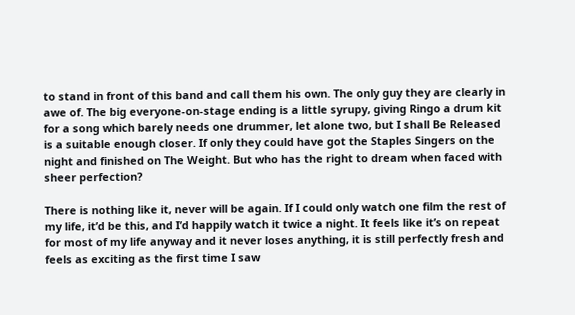to stand in front of this band and call them his own. The only guy they are clearly in awe of. The big everyone-on-stage ending is a little syrupy, giving Ringo a drum kit for a song which barely needs one drummer, let alone two, but I shall Be Released is a suitable enough closer. If only they could have got the Staples Singers on the night and finished on The Weight. But who has the right to dream when faced with sheer perfection?

There is nothing like it, never will be again. If I could only watch one film the rest of my life, it’d be this, and I’d happily watch it twice a night. It feels like it’s on repeat for most of my life anyway and it never loses anything, it is still perfectly fresh and feels as exciting as the first time I saw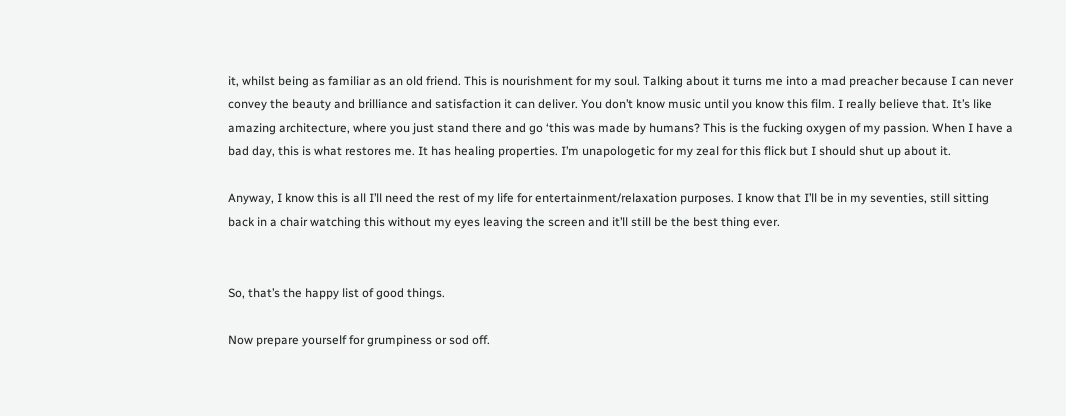it, whilst being as familiar as an old friend. This is nourishment for my soul. Talking about it turns me into a mad preacher because I can never convey the beauty and brilliance and satisfaction it can deliver. You don’t know music until you know this film. I really believe that. It’s like amazing architecture, where you just stand there and go ‘this was made by humans? This is the fucking oxygen of my passion. When I have a bad day, this is what restores me. It has healing properties. I’m unapologetic for my zeal for this flick but I should shut up about it.

Anyway, I know this is all I’ll need the rest of my life for entertainment/relaxation purposes. I know that I’ll be in my seventies, still sitting back in a chair watching this without my eyes leaving the screen and it’ll still be the best thing ever.


So, that’s the happy list of good things.

Now prepare yourself for grumpiness or sod off.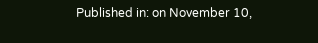Published in: on November 10,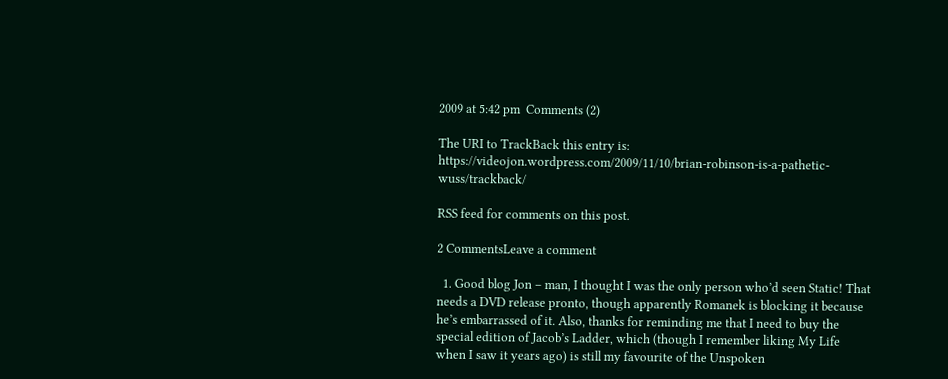2009 at 5:42 pm  Comments (2)

The URI to TrackBack this entry is: https://videojon.wordpress.com/2009/11/10/brian-robinson-is-a-pathetic-wuss/trackback/

RSS feed for comments on this post.

2 CommentsLeave a comment

  1. Good blog Jon – man, I thought I was the only person who’d seen Static! That needs a DVD release pronto, though apparently Romanek is blocking it because he’s embarrassed of it. Also, thanks for reminding me that I need to buy the special edition of Jacob’s Ladder, which (though I remember liking My Life when I saw it years ago) is still my favourite of the Unspoken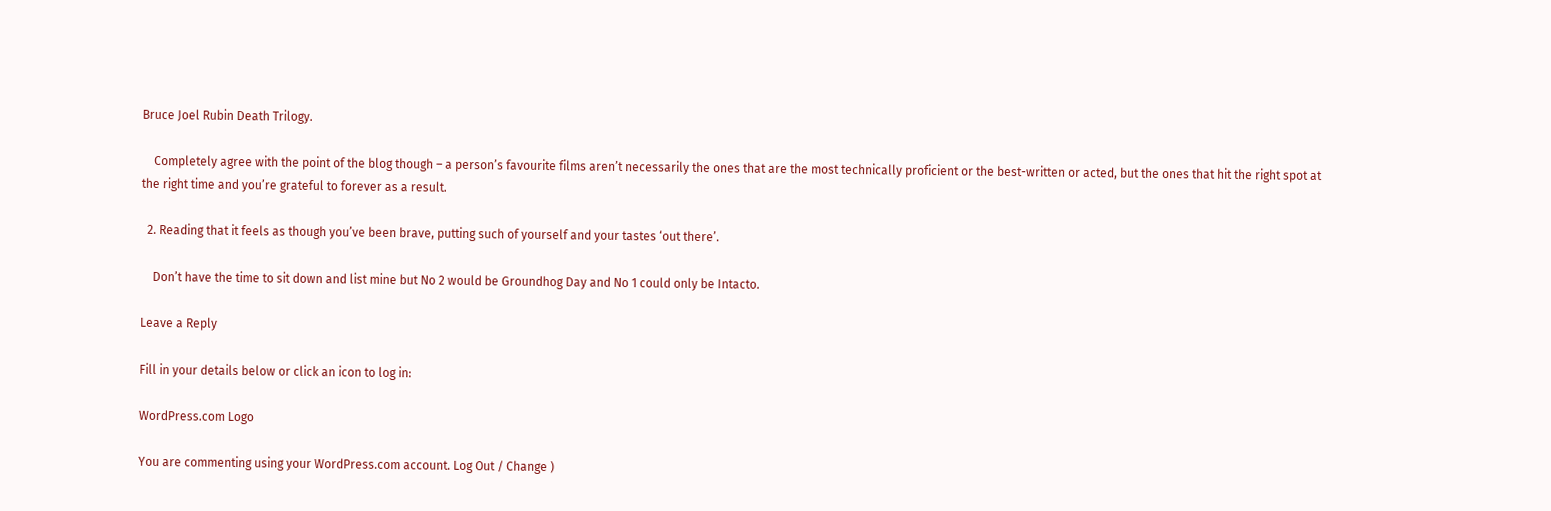Bruce Joel Rubin Death Trilogy.

    Completely agree with the point of the blog though – a person’s favourite films aren’t necessarily the ones that are the most technically proficient or the best-written or acted, but the ones that hit the right spot at the right time and you’re grateful to forever as a result.

  2. Reading that it feels as though you’ve been brave, putting such of yourself and your tastes ‘out there’.

    Don’t have the time to sit down and list mine but No 2 would be Groundhog Day and No 1 could only be Intacto.

Leave a Reply

Fill in your details below or click an icon to log in:

WordPress.com Logo

You are commenting using your WordPress.com account. Log Out / Change )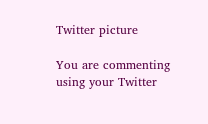Twitter picture

You are commenting using your Twitter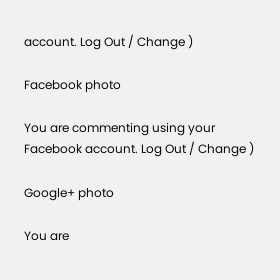account. Log Out / Change )

Facebook photo

You are commenting using your Facebook account. Log Out / Change )

Google+ photo

You are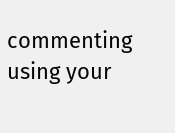commenting using your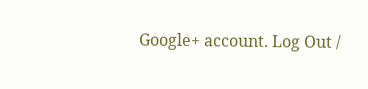Google+ account. Log Out /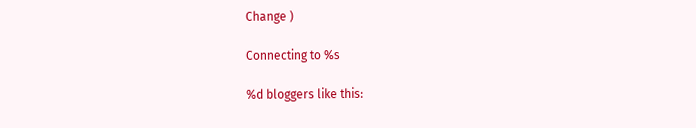Change )

Connecting to %s

%d bloggers like this: